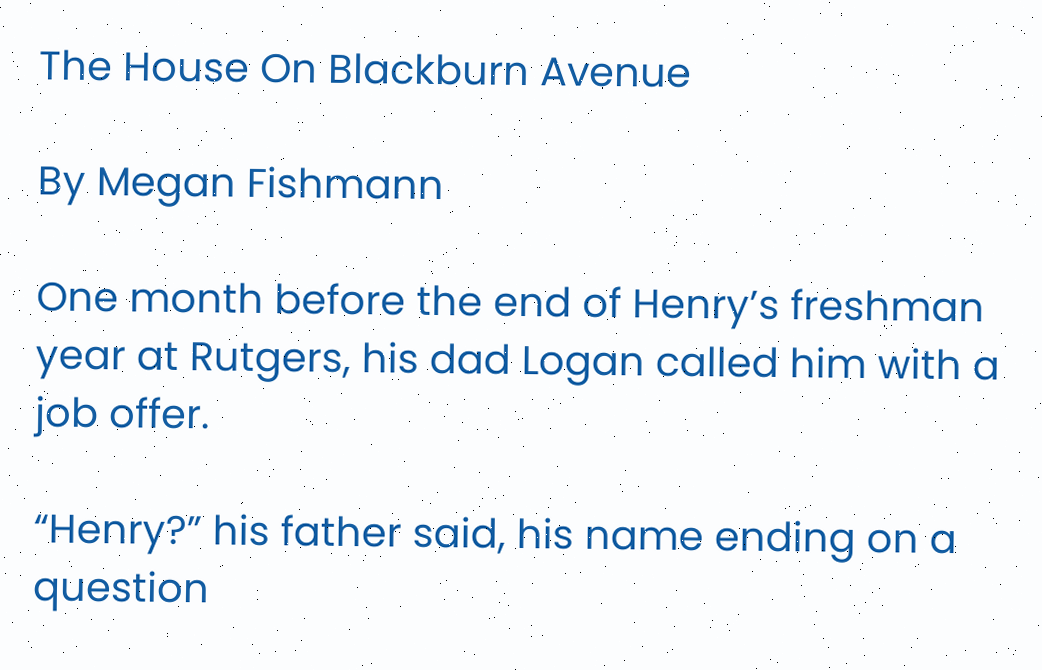The House On Blackburn Avenue

By Megan Fishmann

One month before the end of Henry’s freshman year at Rutgers, his dad Logan called him with a job offer.

“Henry?” his father said, his name ending on a question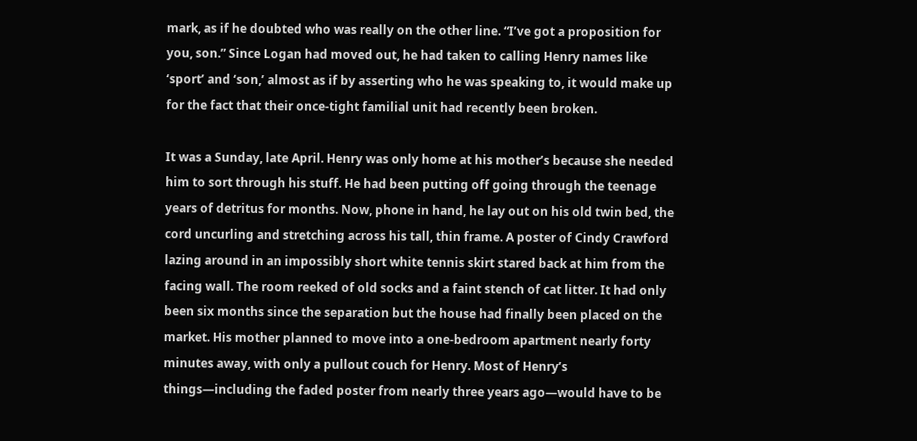mark, as if he doubted who was really on the other line. “I’ve got a proposition for you, son.” Since Logan had moved out, he had taken to calling Henry names like ‘sport’ and ‘son,’ almost as if by asserting who he was speaking to, it would make up for the fact that their once-tight familial unit had recently been broken.

It was a Sunday, late April. Henry was only home at his mother’s because she needed him to sort through his stuff. He had been putting off going through the teenage years of detritus for months. Now, phone in hand, he lay out on his old twin bed, the cord uncurling and stretching across his tall, thin frame. A poster of Cindy Crawford lazing around in an impossibly short white tennis skirt stared back at him from the facing wall. The room reeked of old socks and a faint stench of cat litter. It had only been six months since the separation but the house had finally been placed on the market. His mother planned to move into a one-bedroom apartment nearly forty minutes away, with only a pullout couch for Henry. Most of Henry’s things—including the faded poster from nearly three years ago—would have to be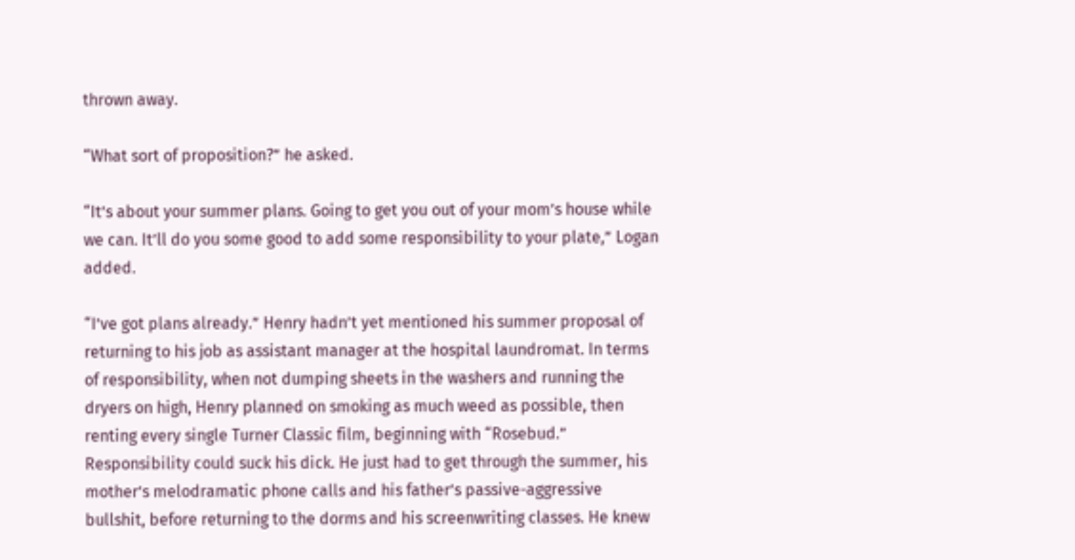thrown away.

“What sort of proposition?” he asked.

“It’s about your summer plans. Going to get you out of your mom’s house while we can. It’ll do you some good to add some responsibility to your plate,” Logan added.

“I’ve got plans already.” Henry hadn’t yet mentioned his summer proposal of returning to his job as assistant manager at the hospital laundromat. In terms of responsibility, when not dumping sheets in the washers and running the dryers on high, Henry planned on smoking as much weed as possible, then renting every single Turner Classic film, beginning with “Rosebud.” Responsibility could suck his dick. He just had to get through the summer, his mother’s melodramatic phone calls and his father’s passive-aggressive bullshit, before returning to the dorms and his screenwriting classes. He knew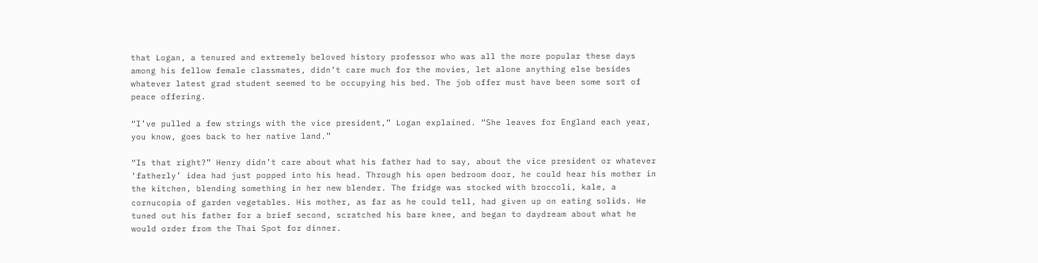that Logan, a tenured and extremely beloved history professor who was all the more popular these days among his fellow female classmates, didn’t care much for the movies, let alone anything else besides whatever latest grad student seemed to be occupying his bed. The job offer must have been some sort of peace offering.

“I’ve pulled a few strings with the vice president,” Logan explained. “She leaves for England each year, you know, goes back to her native land.”

“Is that right?” Henry didn’t care about what his father had to say, about the vice president or whatever ‘fatherly’ idea had just popped into his head. Through his open bedroom door, he could hear his mother in the kitchen, blending something in her new blender. The fridge was stocked with broccoli, kale, a cornucopia of garden vegetables. His mother, as far as he could tell, had given up on eating solids. He tuned out his father for a brief second, scratched his bare knee, and began to daydream about what he would order from the Thai Spot for dinner.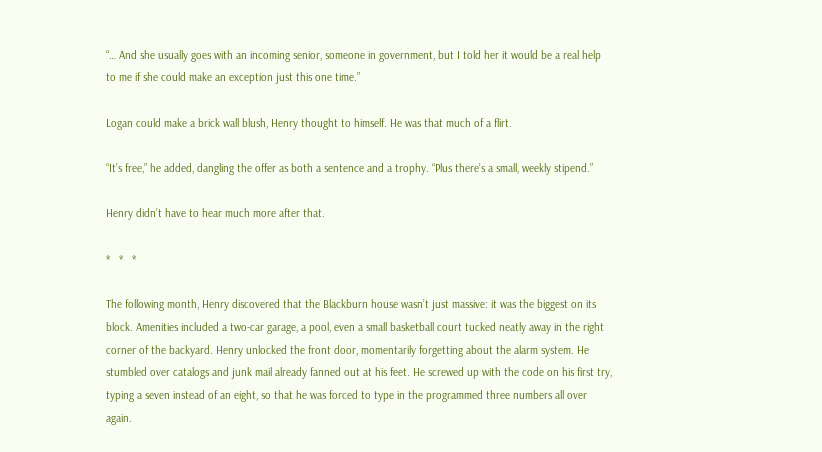“… And she usually goes with an incoming senior, someone in government, but I told her it would be a real help to me if she could make an exception just this one time.”

Logan could make a brick wall blush, Henry thought to himself. He was that much of a flirt.

“It’s free,” he added, dangling the offer as both a sentence and a trophy. “Plus there’s a small, weekly stipend.”

Henry didn’t have to hear much more after that.

*   *   *

The following month, Henry discovered that the Blackburn house wasn’t just massive: it was the biggest on its block. Amenities included a two-car garage, a pool, even a small basketball court tucked neatly away in the right corner of the backyard. Henry unlocked the front door, momentarily forgetting about the alarm system. He stumbled over catalogs and junk mail already fanned out at his feet. He screwed up with the code on his first try, typing a seven instead of an eight, so that he was forced to type in the programmed three numbers all over again.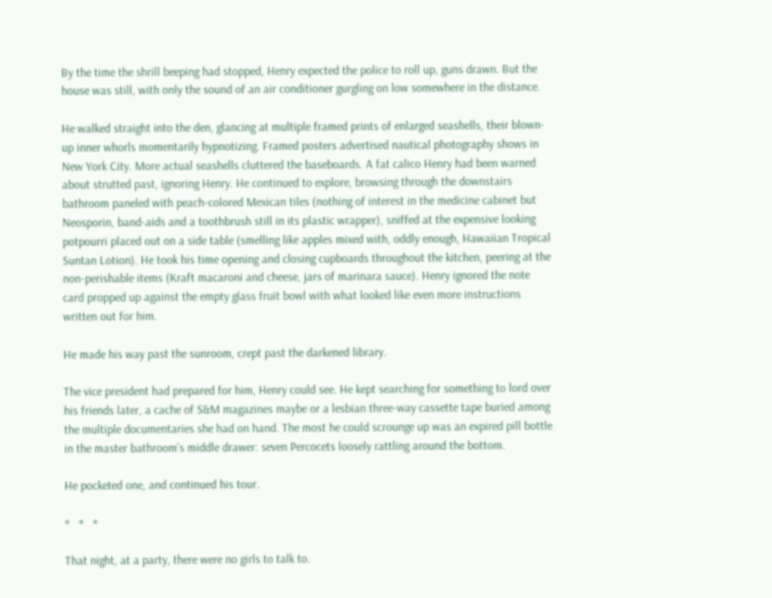By the time the shrill beeping had stopped, Henry expected the police to roll up, guns drawn. But the house was still, with only the sound of an air conditioner gurgling on low somewhere in the distance.

He walked straight into the den, glancing at multiple framed prints of enlarged seashells, their blown-up inner whorls momentarily hypnotizing. Framed posters advertised nautical photography shows in New York City. More actual seashells cluttered the baseboards. A fat calico Henry had been warned about strutted past, ignoring Henry. He continued to explore, browsing through the downstairs bathroom paneled with peach-colored Mexican tiles (nothing of interest in the medicine cabinet but Neosporin, band-aids and a toothbrush still in its plastic wrapper), sniffed at the expensive looking potpourri placed out on a side table (smelling like apples mixed with, oddly enough, Hawaiian Tropical Suntan Lotion). He took his time opening and closing cupboards throughout the kitchen, peering at the non-perishable items (Kraft macaroni and cheese, jars of marinara sauce). Henry ignored the note card propped up against the empty glass fruit bowl with what looked like even more instructions written out for him.

He made his way past the sunroom, crept past the darkened library.

The vice president had prepared for him, Henry could see. He kept searching for something to lord over his friends later, a cache of S&M magazines maybe or a lesbian three-way cassette tape buried among the multiple documentaries she had on hand. The most he could scrounge up was an expired pill bottle in the master bathroom’s middle drawer: seven Percocets loosely rattling around the bottom.

He pocketed one, and continued his tour.

*   *   *

That night, at a party, there were no girls to talk to.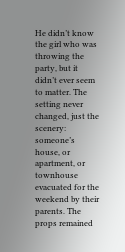He didn’t know the girl who was throwing the party, but it didn’t ever seem to matter. The setting never changed, just the scenery: someone’s house, or apartment, or townhouse evacuated for the weekend by their parents. The props remained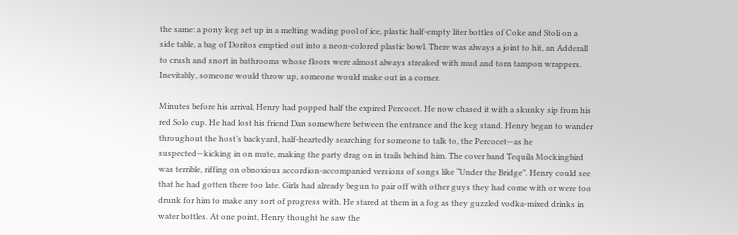the same: a pony keg set up in a melting wading pool of ice, plastic half-empty liter bottles of Coke and Stoli on a side table, a bag of Doritos emptied out into a neon-colored plastic bowl. There was always a joint to hit, an Adderall to crush and snort in bathrooms whose floors were almost always streaked with mud and torn tampon wrappers. Inevitably, someone would throw up, someone would make out in a corner.

Minutes before his arrival, Henry had popped half the expired Percocet. He now chased it with a skunky sip from his red Solo cup. He had lost his friend Dan somewhere between the entrance and the keg stand. Henry began to wander throughout the host’s backyard, half-heartedly searching for someone to talk to, the Percocet—as he suspected—kicking in on mute, making the party drag on in trails behind him. The cover band Tequila Mockingbird was terrible, riffing on obnoxious accordion-accompanied versions of songs like “Under the Bridge”. Henry could see that he had gotten there too late. Girls had already begun to pair off with other guys they had come with or were too drunk for him to make any sort of progress with. He stared at them in a fog as they guzzled vodka-mixed drinks in water bottles. At one point, Henry thought he saw the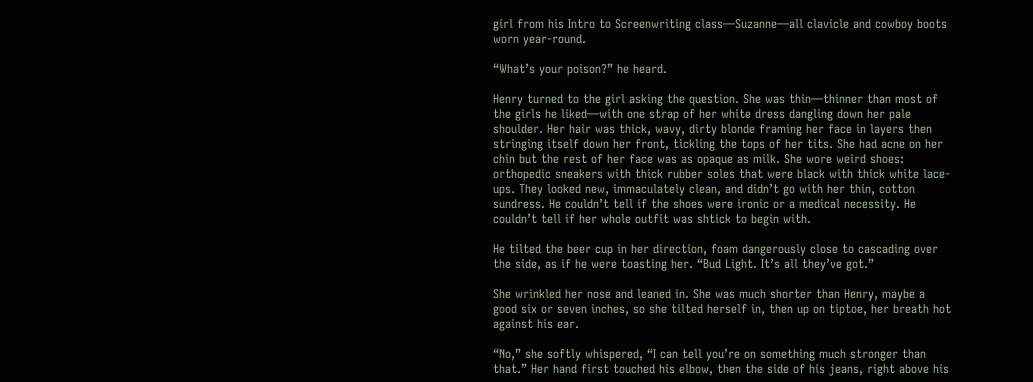girl from his Intro to Screenwriting class—Suzanne—all clavicle and cowboy boots worn year-round.

“What’s your poison?” he heard.

Henry turned to the girl asking the question. She was thin—thinner than most of the girls he liked—with one strap of her white dress dangling down her pale shoulder. Her hair was thick, wavy, dirty blonde framing her face in layers then stringing itself down her front, tickling the tops of her tits. She had acne on her chin but the rest of her face was as opaque as milk. She wore weird shoes: orthopedic sneakers with thick rubber soles that were black with thick white lace-ups. They looked new, immaculately clean, and didn’t go with her thin, cotton sundress. He couldn’t tell if the shoes were ironic or a medical necessity. He couldn’t tell if her whole outfit was shtick to begin with.

He tilted the beer cup in her direction, foam dangerously close to cascading over the side, as if he were toasting her. “Bud Light. It’s all they’ve got.”

She wrinkled her nose and leaned in. She was much shorter than Henry, maybe a good six or seven inches, so she tilted herself in, then up on tiptoe, her breath hot against his ear.

“No,” she softly whispered, “I can tell you’re on something much stronger than that.” Her hand first touched his elbow, then the side of his jeans, right above his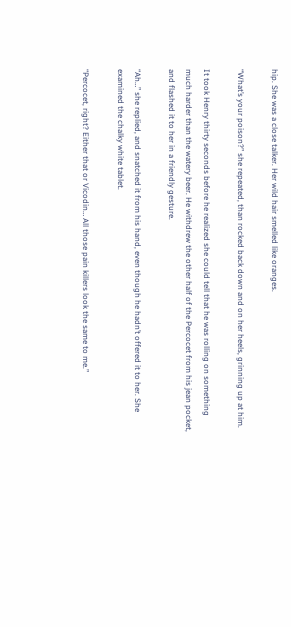hip. She was a close talker. Her wild hair smelled like oranges.

“What’s your poison?” she repeated, than rocked back down and on her heels, grinning up at him.

It took Henry thirty seconds before he realized she could tell that he was rolling on something much harder than the watery beer. He withdrew the other half of the Percocet from his jean pocket, and flashed it to her in a friendly gesture.

“Ah…” she replied, and snatched it from his hand, even though he hadn’t offered it to her. She examined the chalky white tablet.

“Percocet, right? Either that or Vicodin… All those pain killers look the same to me.”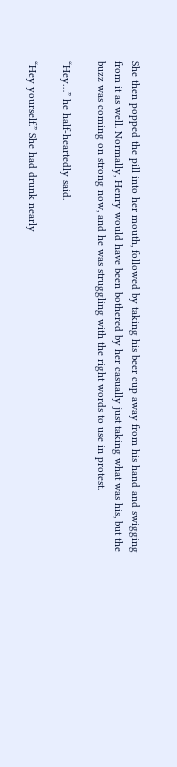She then popped the pill into her mouth, followed by taking his beer cup away from his hand and swigging from it as well. Normally, Henry would have been bothered by her casually just taking what was his, but the buzz was coming on strong now, and he was struggling with the right words to use in protest.

“Hey…” he half-heartedly said.

“Hey yourself.” She had drunk nearly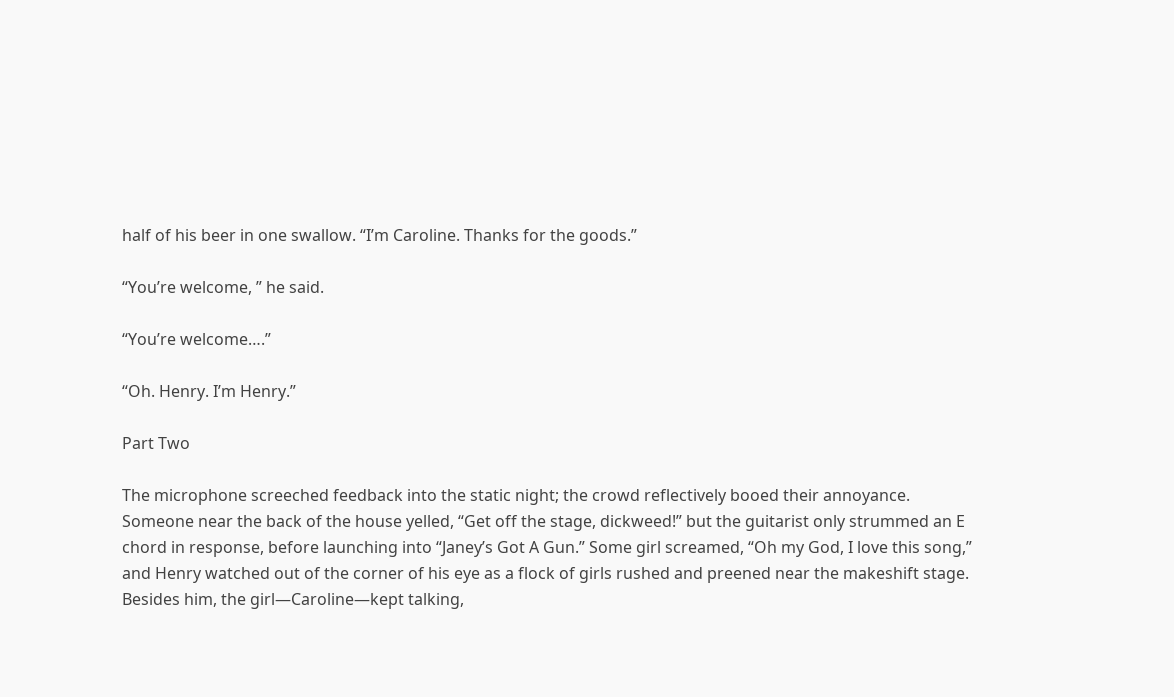half of his beer in one swallow. “I’m Caroline. Thanks for the goods.”

“You’re welcome, ” he said.

“You’re welcome….”

“Oh. Henry. I’m Henry.”

Part Two

The microphone screeched feedback into the static night; the crowd reflectively booed their annoyance. Someone near the back of the house yelled, “Get off the stage, dickweed!” but the guitarist only strummed an E chord in response, before launching into “Janey’s Got A Gun.” Some girl screamed, “Oh my God, I love this song,” and Henry watched out of the corner of his eye as a flock of girls rushed and preened near the makeshift stage. Besides him, the girl—Caroline—kept talking,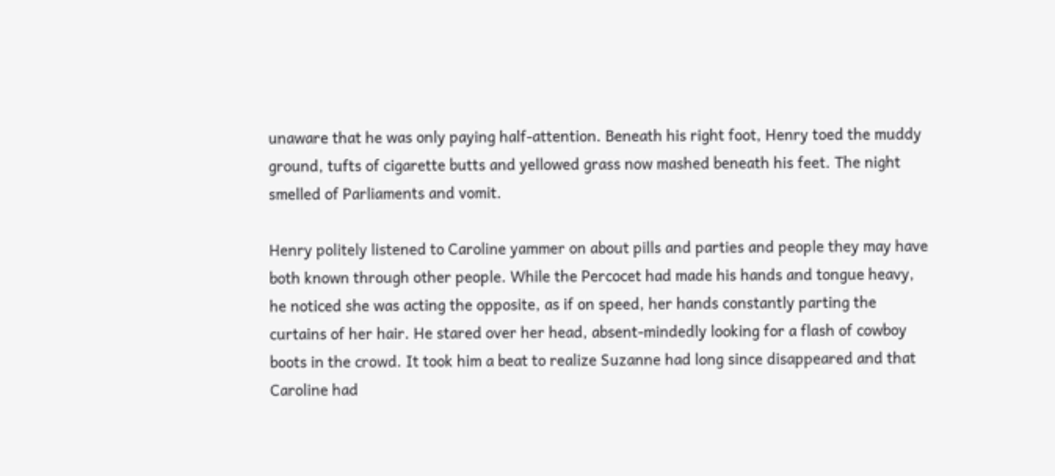unaware that he was only paying half-attention. Beneath his right foot, Henry toed the muddy ground, tufts of cigarette butts and yellowed grass now mashed beneath his feet. The night smelled of Parliaments and vomit.

Henry politely listened to Caroline yammer on about pills and parties and people they may have both known through other people. While the Percocet had made his hands and tongue heavy, he noticed she was acting the opposite, as if on speed, her hands constantly parting the curtains of her hair. He stared over her head, absent-mindedly looking for a flash of cowboy boots in the crowd. It took him a beat to realize Suzanne had long since disappeared and that Caroline had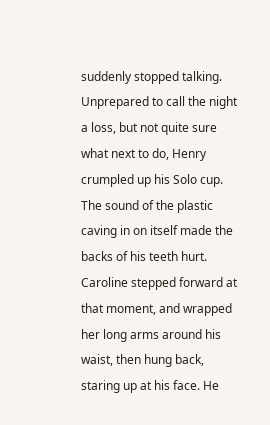suddenly stopped talking. Unprepared to call the night a loss, but not quite sure what next to do, Henry crumpled up his Solo cup. The sound of the plastic caving in on itself made the backs of his teeth hurt. Caroline stepped forward at that moment, and wrapped her long arms around his waist, then hung back, staring up at his face. He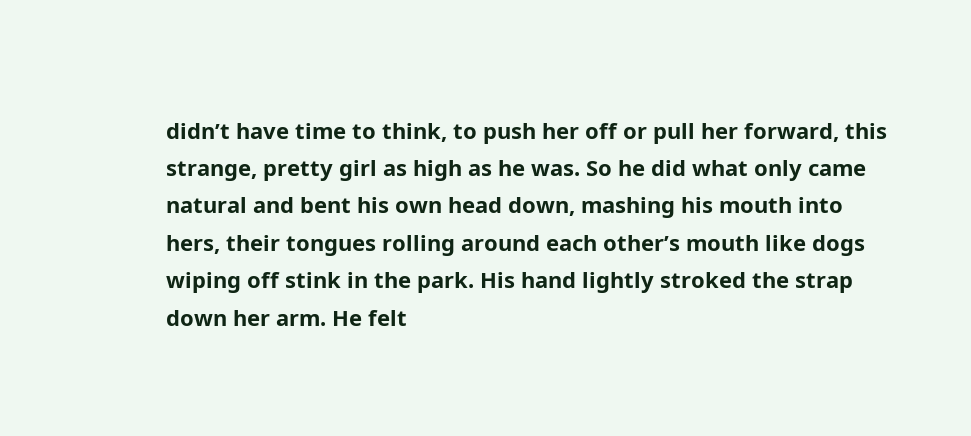didn’t have time to think, to push her off or pull her forward, this strange, pretty girl as high as he was. So he did what only came natural and bent his own head down, mashing his mouth into hers, their tongues rolling around each other’s mouth like dogs wiping off stink in the park. His hand lightly stroked the strap down her arm. He felt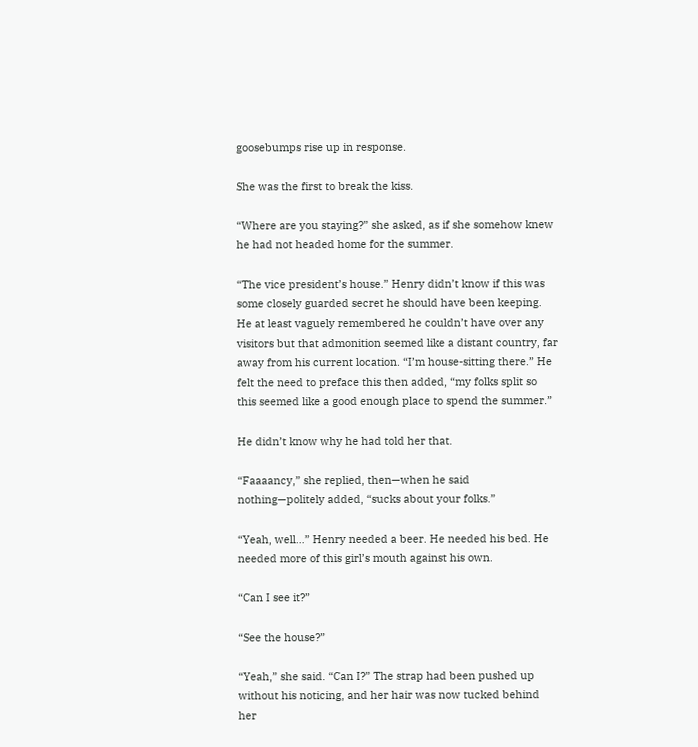goosebumps rise up in response.

She was the first to break the kiss.

“Where are you staying?” she asked, as if she somehow knew he had not headed home for the summer.

“The vice president’s house.” Henry didn’t know if this was some closely guarded secret he should have been keeping. He at least vaguely remembered he couldn’t have over any visitors but that admonition seemed like a distant country, far away from his current location. “I’m house-sitting there.” He felt the need to preface this then added, “my folks split so this seemed like a good enough place to spend the summer.”

He didn’t know why he had told her that.

“Faaaancy,” she replied, then—when he said nothing—politely added, “sucks about your folks.”

“Yeah, well…” Henry needed a beer. He needed his bed. He needed more of this girl’s mouth against his own.

“Can I see it?”

“See the house?”

“Yeah,” she said. “Can I?” The strap had been pushed up without his noticing, and her hair was now tucked behind her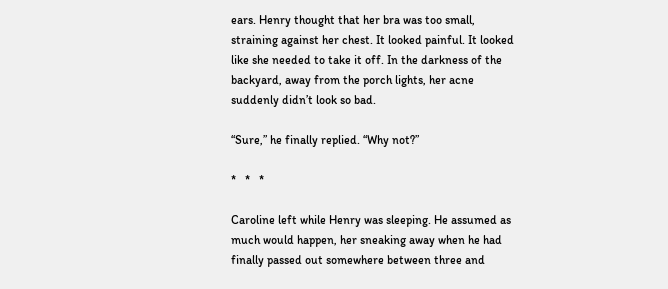ears. Henry thought that her bra was too small, straining against her chest. It looked painful. It looked like she needed to take it off. In the darkness of the backyard, away from the porch lights, her acne suddenly didn’t look so bad.

“Sure,” he finally replied. “Why not?”

*   *   *

Caroline left while Henry was sleeping. He assumed as much would happen, her sneaking away when he had finally passed out somewhere between three and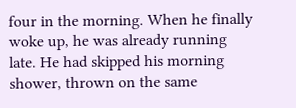four in the morning. When he finally woke up, he was already running late. He had skipped his morning shower, thrown on the same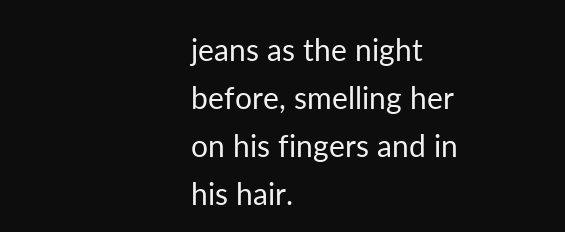jeans as the night before, smelling her on his fingers and in his hair.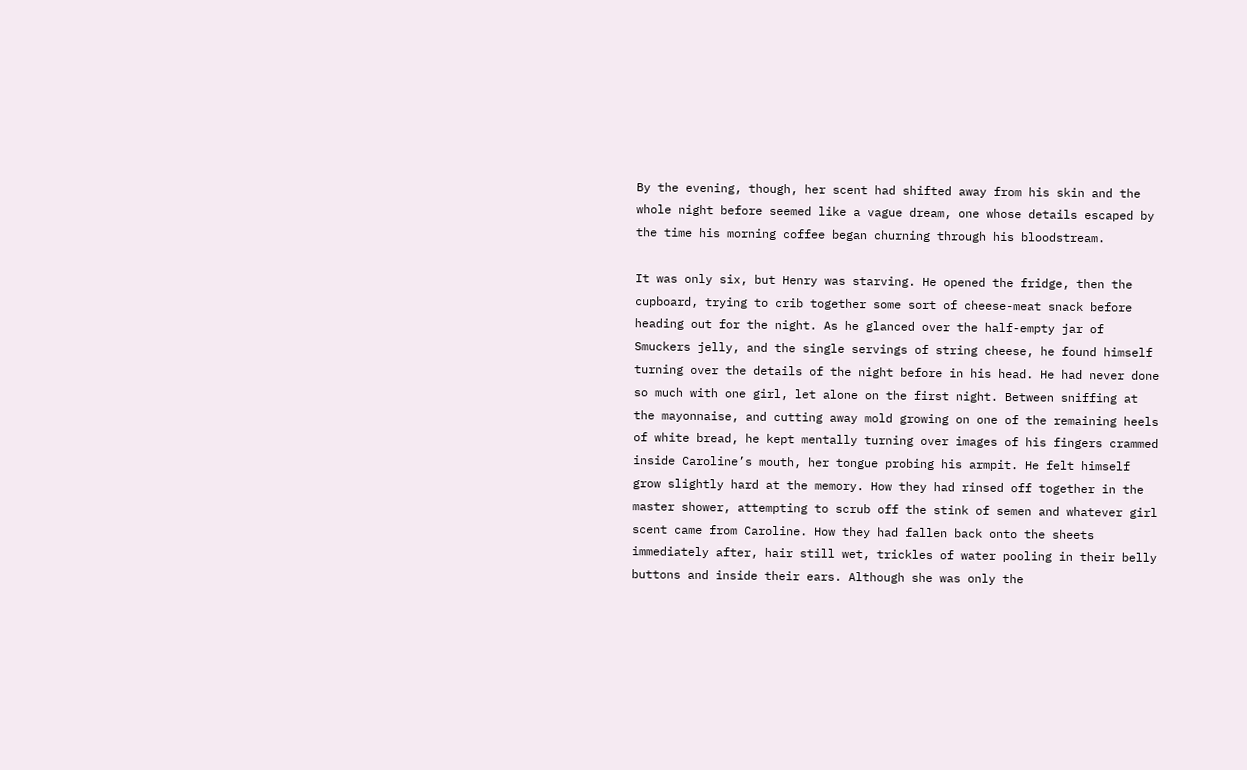By the evening, though, her scent had shifted away from his skin and the whole night before seemed like a vague dream, one whose details escaped by the time his morning coffee began churning through his bloodstream.

It was only six, but Henry was starving. He opened the fridge, then the cupboard, trying to crib together some sort of cheese-meat snack before heading out for the night. As he glanced over the half-empty jar of Smuckers jelly, and the single servings of string cheese, he found himself turning over the details of the night before in his head. He had never done so much with one girl, let alone on the first night. Between sniffing at the mayonnaise, and cutting away mold growing on one of the remaining heels of white bread, he kept mentally turning over images of his fingers crammed inside Caroline’s mouth, her tongue probing his armpit. He felt himself grow slightly hard at the memory. How they had rinsed off together in the master shower, attempting to scrub off the stink of semen and whatever girl scent came from Caroline. How they had fallen back onto the sheets immediately after, hair still wet, trickles of water pooling in their belly buttons and inside their ears. Although she was only the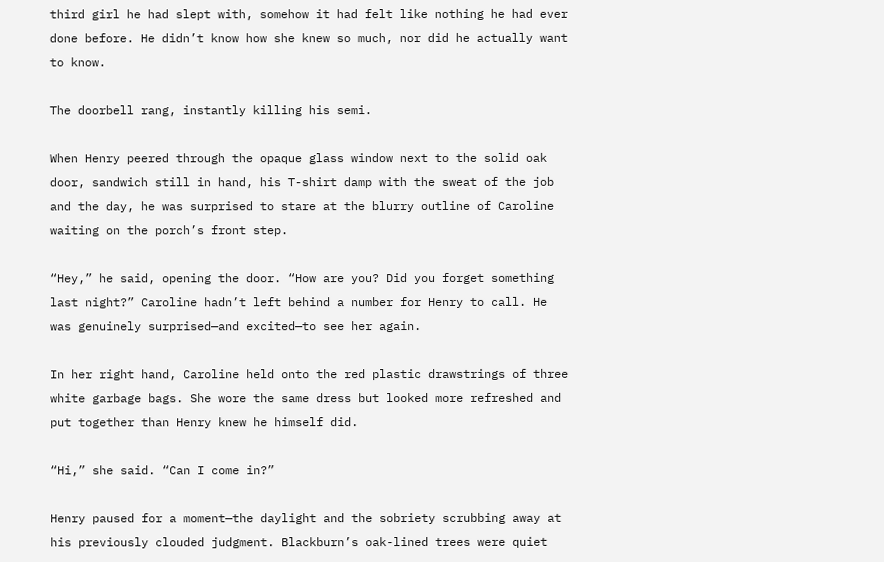third girl he had slept with, somehow it had felt like nothing he had ever done before. He didn’t know how she knew so much, nor did he actually want to know.

The doorbell rang, instantly killing his semi.

When Henry peered through the opaque glass window next to the solid oak door, sandwich still in hand, his T-shirt damp with the sweat of the job and the day, he was surprised to stare at the blurry outline of Caroline waiting on the porch’s front step.

“Hey,” he said, opening the door. “How are you? Did you forget something last night?” Caroline hadn’t left behind a number for Henry to call. He was genuinely surprised—and excited—to see her again.

In her right hand, Caroline held onto the red plastic drawstrings of three white garbage bags. She wore the same dress but looked more refreshed and put together than Henry knew he himself did.

“Hi,” she said. “Can I come in?”

Henry paused for a moment—the daylight and the sobriety scrubbing away at his previously clouded judgment. Blackburn’s oak-lined trees were quiet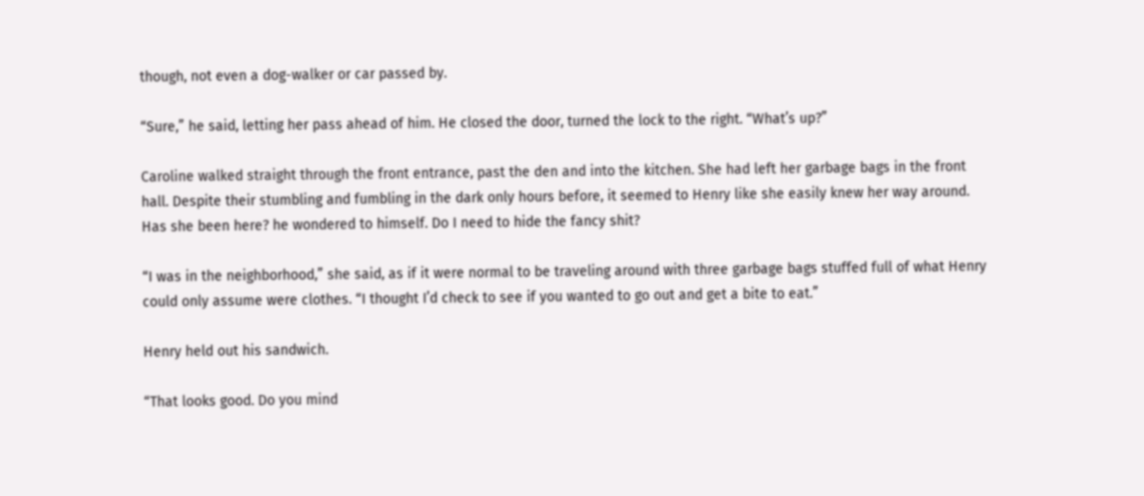though, not even a dog-walker or car passed by.

“Sure,” he said, letting her pass ahead of him. He closed the door, turned the lock to the right. “What’s up?”

Caroline walked straight through the front entrance, past the den and into the kitchen. She had left her garbage bags in the front hall. Despite their stumbling and fumbling in the dark only hours before, it seemed to Henry like she easily knew her way around. Has she been here? he wondered to himself. Do I need to hide the fancy shit?

“I was in the neighborhood,” she said, as if it were normal to be traveling around with three garbage bags stuffed full of what Henry could only assume were clothes. “I thought I’d check to see if you wanted to go out and get a bite to eat.”

Henry held out his sandwich.

“That looks good. Do you mind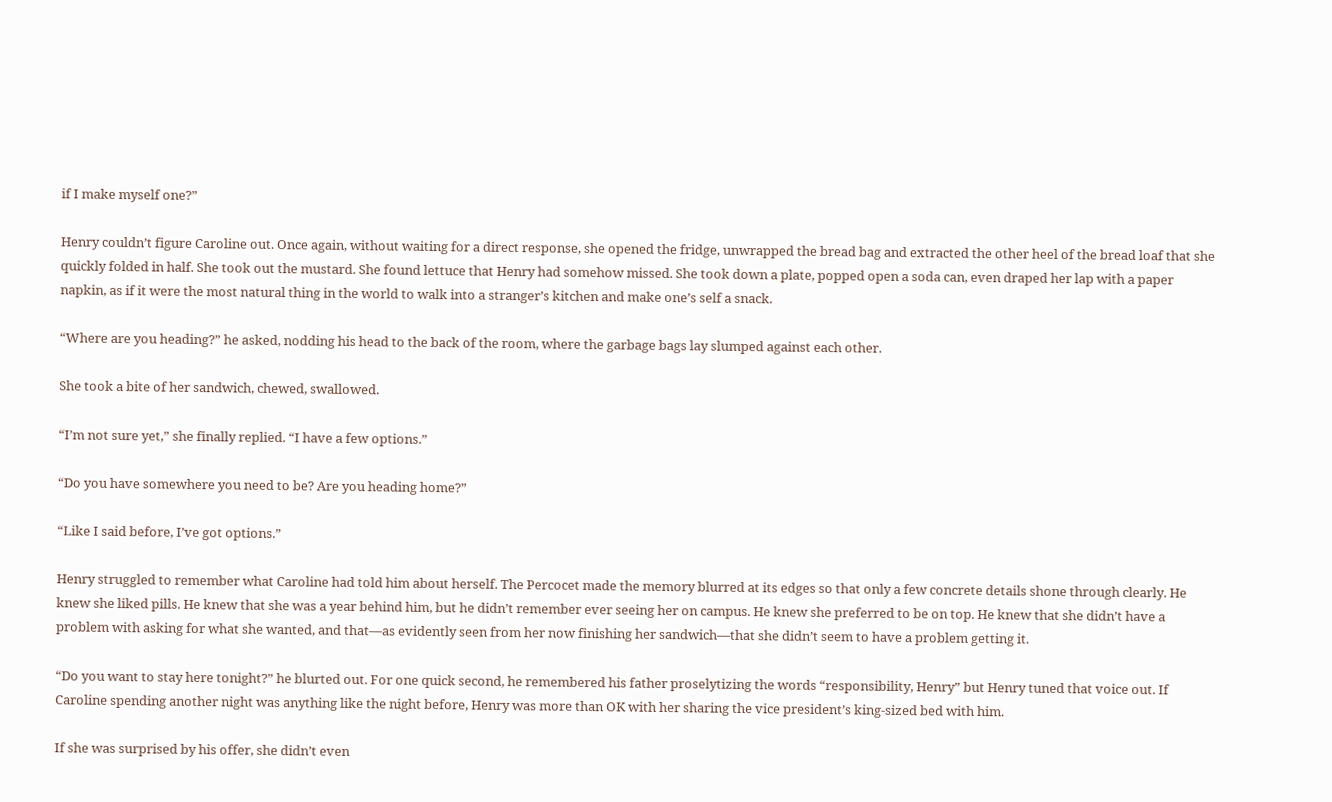if I make myself one?”

Henry couldn’t figure Caroline out. Once again, without waiting for a direct response, she opened the fridge, unwrapped the bread bag and extracted the other heel of the bread loaf that she quickly folded in half. She took out the mustard. She found lettuce that Henry had somehow missed. She took down a plate, popped open a soda can, even draped her lap with a paper napkin, as if it were the most natural thing in the world to walk into a stranger’s kitchen and make one’s self a snack.

“Where are you heading?” he asked, nodding his head to the back of the room, where the garbage bags lay slumped against each other.

She took a bite of her sandwich, chewed, swallowed.

“I’m not sure yet,” she finally replied. “I have a few options.”

“Do you have somewhere you need to be? Are you heading home?”

“Like I said before, I’ve got options.”

Henry struggled to remember what Caroline had told him about herself. The Percocet made the memory blurred at its edges so that only a few concrete details shone through clearly. He knew she liked pills. He knew that she was a year behind him, but he didn’t remember ever seeing her on campus. He knew she preferred to be on top. He knew that she didn’t have a problem with asking for what she wanted, and that—as evidently seen from her now finishing her sandwich—that she didn’t seem to have a problem getting it.

“Do you want to stay here tonight?” he blurted out. For one quick second, he remembered his father proselytizing the words “responsibility, Henry” but Henry tuned that voice out. If Caroline spending another night was anything like the night before, Henry was more than OK with her sharing the vice president’s king-sized bed with him.

If she was surprised by his offer, she didn’t even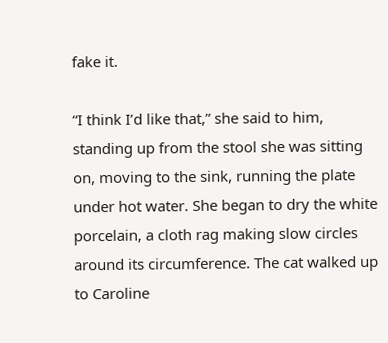fake it.

“I think I’d like that,” she said to him, standing up from the stool she was sitting on, moving to the sink, running the plate under hot water. She began to dry the white porcelain, a cloth rag making slow circles around its circumference. The cat walked up to Caroline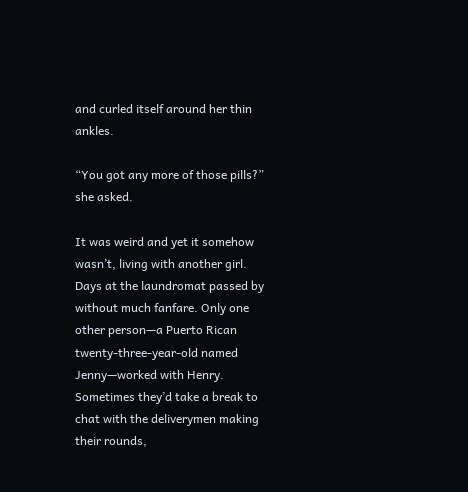and curled itself around her thin ankles.

“You got any more of those pills?” she asked.

It was weird and yet it somehow wasn’t, living with another girl. Days at the laundromat passed by without much fanfare. Only one other person—a Puerto Rican twenty-three-year-old named Jenny—worked with Henry. Sometimes they’d take a break to chat with the deliverymen making their rounds,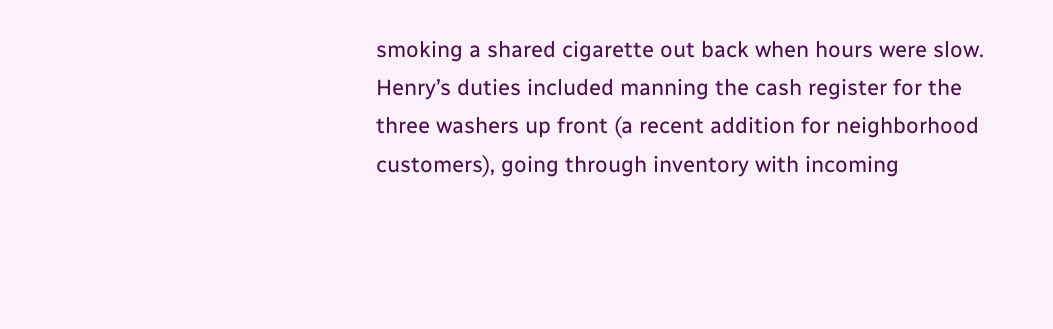smoking a shared cigarette out back when hours were slow. Henry’s duties included manning the cash register for the three washers up front (a recent addition for neighborhood customers), going through inventory with incoming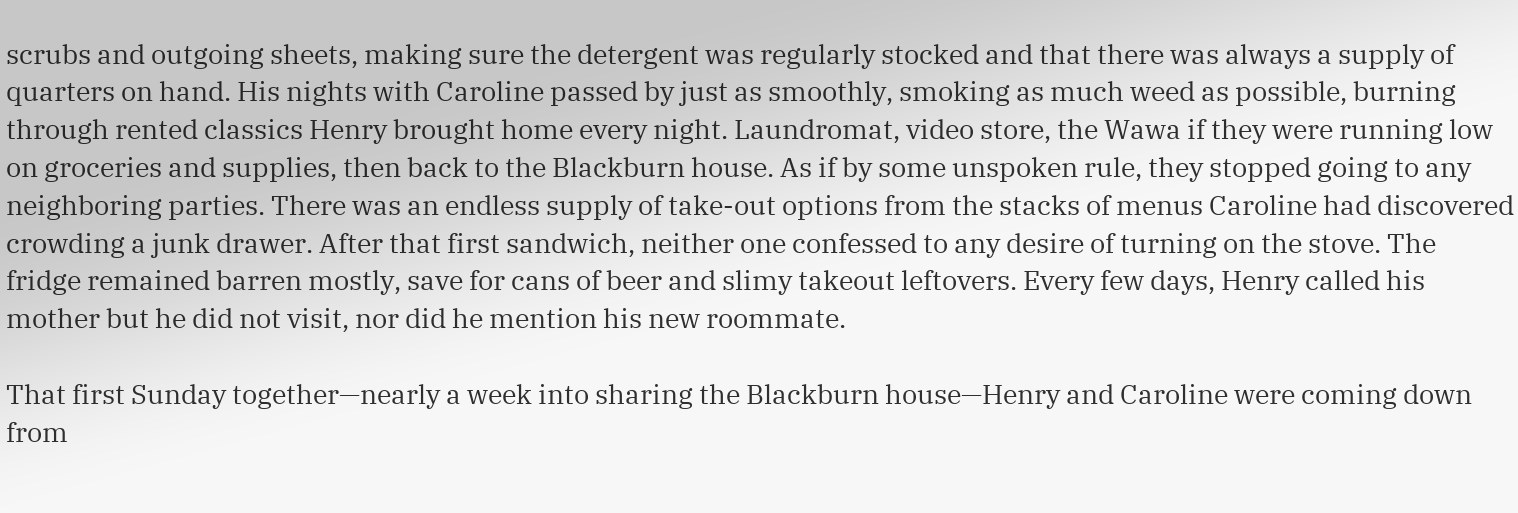scrubs and outgoing sheets, making sure the detergent was regularly stocked and that there was always a supply of quarters on hand. His nights with Caroline passed by just as smoothly, smoking as much weed as possible, burning through rented classics Henry brought home every night. Laundromat, video store, the Wawa if they were running low on groceries and supplies, then back to the Blackburn house. As if by some unspoken rule, they stopped going to any neighboring parties. There was an endless supply of take-out options from the stacks of menus Caroline had discovered crowding a junk drawer. After that first sandwich, neither one confessed to any desire of turning on the stove. The fridge remained barren mostly, save for cans of beer and slimy takeout leftovers. Every few days, Henry called his mother but he did not visit, nor did he mention his new roommate.

That first Sunday together—nearly a week into sharing the Blackburn house—Henry and Caroline were coming down from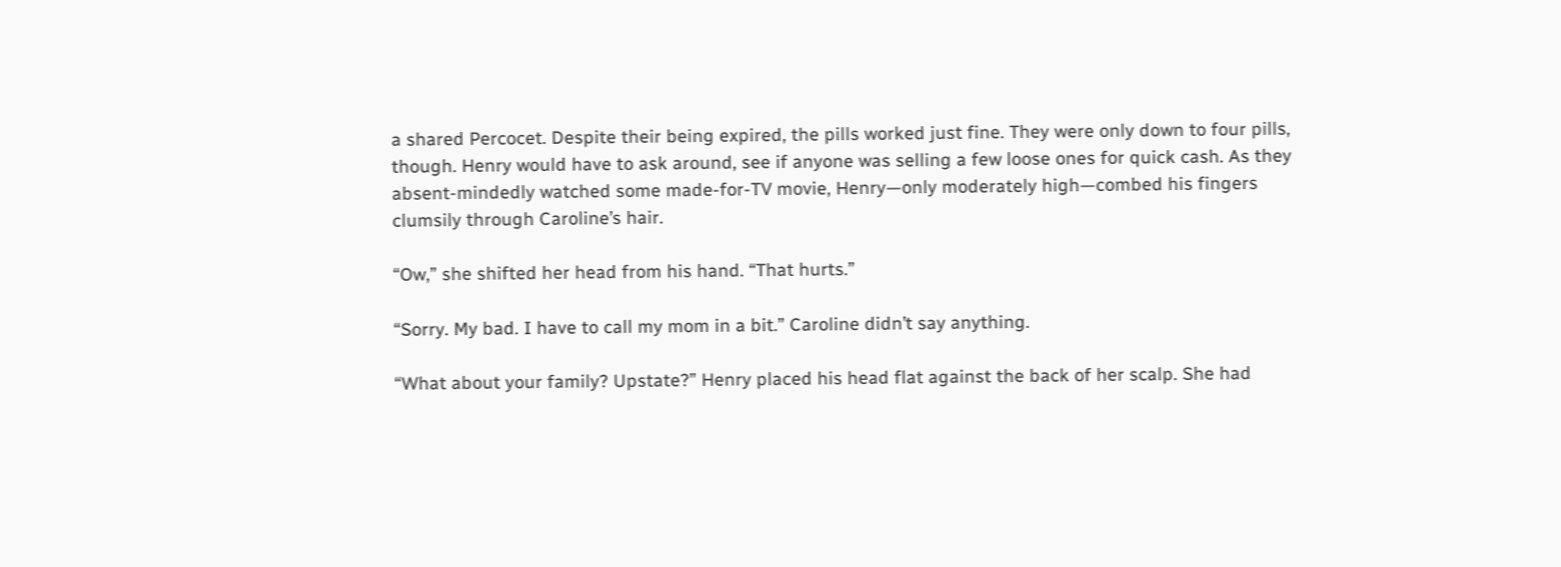a shared Percocet. Despite their being expired, the pills worked just fine. They were only down to four pills, though. Henry would have to ask around, see if anyone was selling a few loose ones for quick cash. As they absent-mindedly watched some made-for-TV movie, Henry—only moderately high—combed his fingers clumsily through Caroline’s hair.

“Ow,” she shifted her head from his hand. “That hurts.”

“Sorry. My bad. I have to call my mom in a bit.” Caroline didn’t say anything.

“What about your family? Upstate?” Henry placed his head flat against the back of her scalp. She had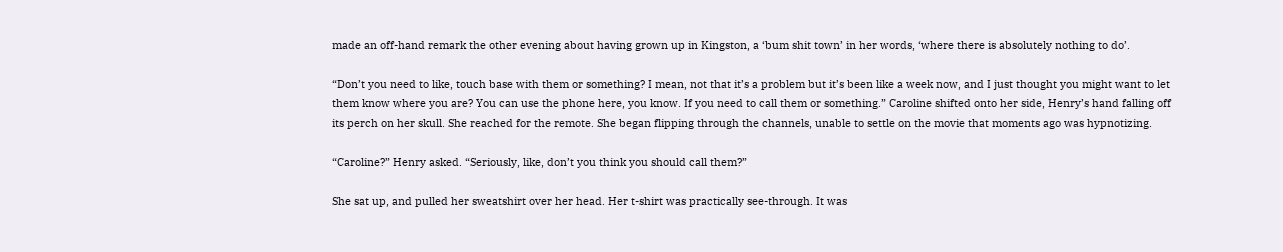made an off-hand remark the other evening about having grown up in Kingston, a ‘bum shit town’ in her words, ‘where there is absolutely nothing to do’.

“Don’t you need to like, touch base with them or something? I mean, not that it’s a problem but it’s been like a week now, and I just thought you might want to let them know where you are? You can use the phone here, you know. If you need to call them or something.” Caroline shifted onto her side, Henry’s hand falling off its perch on her skull. She reached for the remote. She began flipping through the channels, unable to settle on the movie that moments ago was hypnotizing.

“Caroline?” Henry asked. “Seriously, like, don’t you think you should call them?”

She sat up, and pulled her sweatshirt over her head. Her t-shirt was practically see-through. It was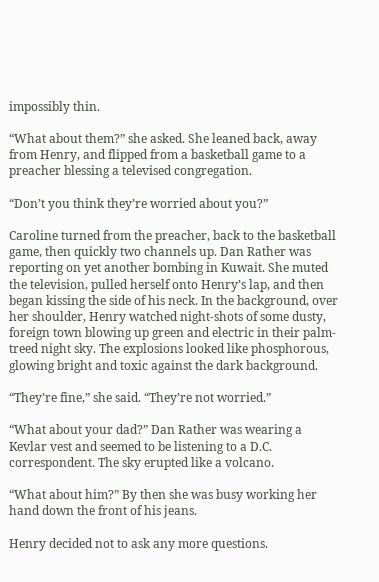impossibly thin.

“What about them?” she asked. She leaned back, away from Henry, and flipped from a basketball game to a preacher blessing a televised congregation.

“Don’t you think they’re worried about you?”

Caroline turned from the preacher, back to the basketball game, then quickly two channels up. Dan Rather was reporting on yet another bombing in Kuwait. She muted the television, pulled herself onto Henry’s lap, and then began kissing the side of his neck. In the background, over her shoulder, Henry watched night-shots of some dusty, foreign town blowing up green and electric in their palm-treed night sky. The explosions looked like phosphorous, glowing bright and toxic against the dark background.

“They’re fine,” she said. “They’re not worried.”

“What about your dad?” Dan Rather was wearing a Kevlar vest and seemed to be listening to a D.C. correspondent. The sky erupted like a volcano.

“What about him?” By then she was busy working her hand down the front of his jeans.

Henry decided not to ask any more questions.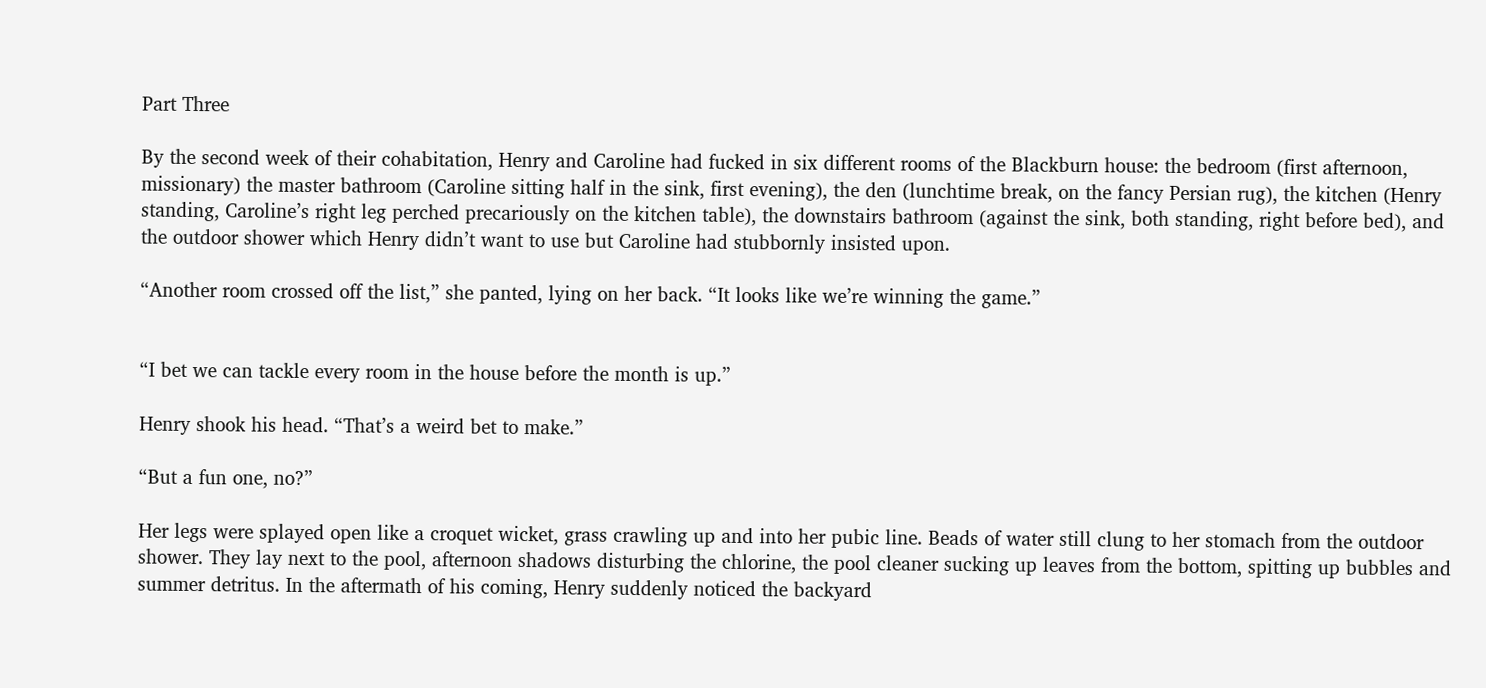Part Three

By the second week of their cohabitation, Henry and Caroline had fucked in six different rooms of the Blackburn house: the bedroom (first afternoon, missionary) the master bathroom (Caroline sitting half in the sink, first evening), the den (lunchtime break, on the fancy Persian rug), the kitchen (Henry standing, Caroline’s right leg perched precariously on the kitchen table), the downstairs bathroom (against the sink, both standing, right before bed), and the outdoor shower which Henry didn’t want to use but Caroline had stubbornly insisted upon.

“Another room crossed off the list,” she panted, lying on her back. “It looks like we’re winning the game.”


“I bet we can tackle every room in the house before the month is up.”

Henry shook his head. “That’s a weird bet to make.”

“But a fun one, no?”

Her legs were splayed open like a croquet wicket, grass crawling up and into her pubic line. Beads of water still clung to her stomach from the outdoor shower. They lay next to the pool, afternoon shadows disturbing the chlorine, the pool cleaner sucking up leaves from the bottom, spitting up bubbles and summer detritus. In the aftermath of his coming, Henry suddenly noticed the backyard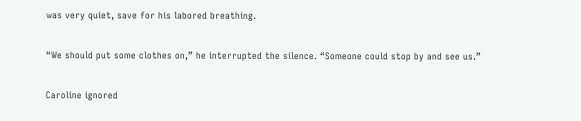was very quiet, save for his labored breathing.

“We should put some clothes on,” he interrupted the silence. “Someone could stop by and see us.”

Caroline ignored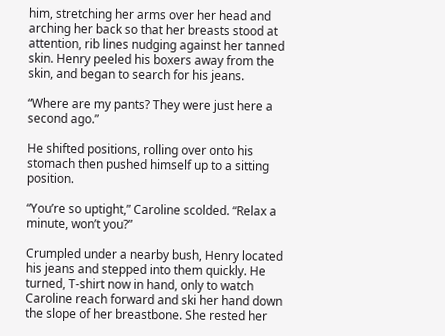him, stretching her arms over her head and arching her back so that her breasts stood at attention, rib lines nudging against her tanned skin. Henry peeled his boxers away from the skin, and began to search for his jeans.

“Where are my pants? They were just here a second ago.”

He shifted positions, rolling over onto his stomach then pushed himself up to a sitting position.

“You’re so uptight,” Caroline scolded. “Relax a minute, won’t you?”

Crumpled under a nearby bush, Henry located his jeans and stepped into them quickly. He turned, T-shirt now in hand, only to watch Caroline reach forward and ski her hand down the slope of her breastbone. She rested her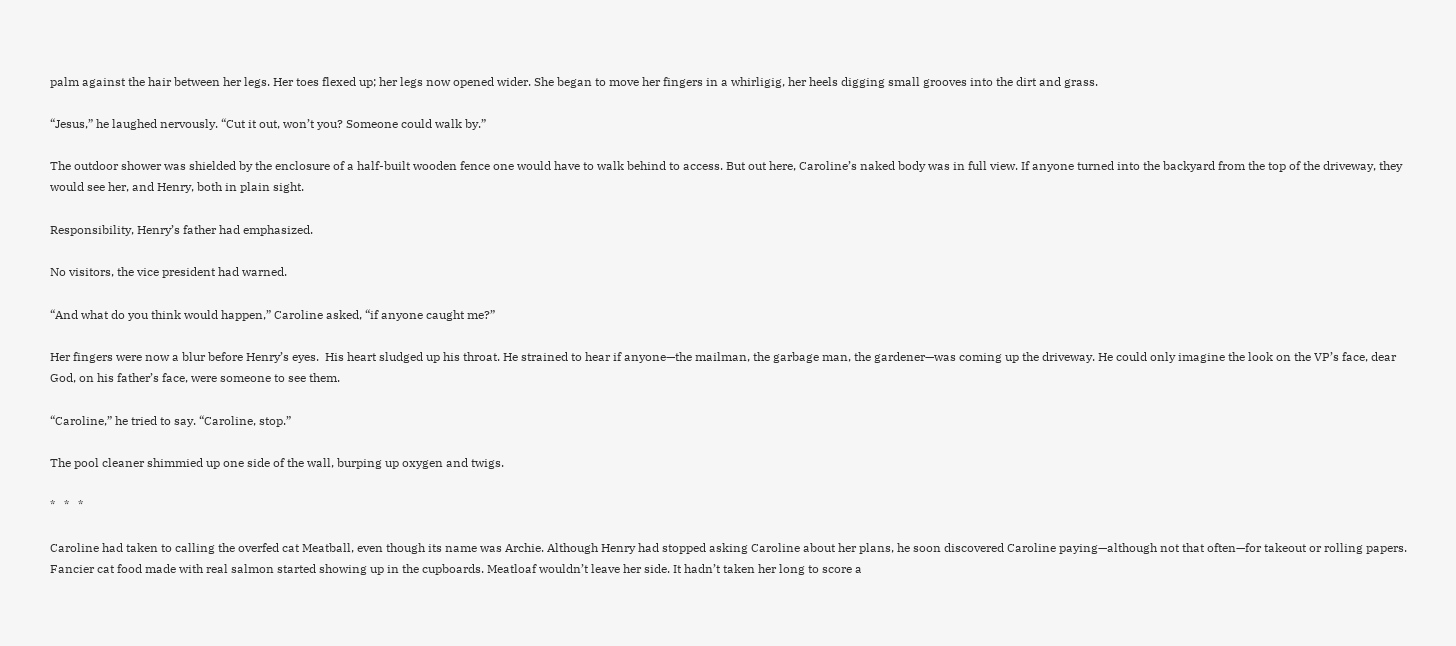palm against the hair between her legs. Her toes flexed up; her legs now opened wider. She began to move her fingers in a whirligig, her heels digging small grooves into the dirt and grass.

“Jesus,” he laughed nervously. “Cut it out, won’t you? Someone could walk by.”

The outdoor shower was shielded by the enclosure of a half-built wooden fence one would have to walk behind to access. But out here, Caroline’s naked body was in full view. If anyone turned into the backyard from the top of the driveway, they would see her, and Henry, both in plain sight.

Responsibility, Henry’s father had emphasized.

No visitors, the vice president had warned.

“And what do you think would happen,” Caroline asked, “if anyone caught me?”

Her fingers were now a blur before Henry’s eyes.  His heart sludged up his throat. He strained to hear if anyone—the mailman, the garbage man, the gardener—was coming up the driveway. He could only imagine the look on the VP’s face, dear God, on his father’s face, were someone to see them.

“Caroline,” he tried to say. “Caroline, stop.”

The pool cleaner shimmied up one side of the wall, burping up oxygen and twigs.

*   *   *

Caroline had taken to calling the overfed cat Meatball, even though its name was Archie. Although Henry had stopped asking Caroline about her plans, he soon discovered Caroline paying—although not that often—for takeout or rolling papers. Fancier cat food made with real salmon started showing up in the cupboards. Meatloaf wouldn’t leave her side. It hadn’t taken her long to score a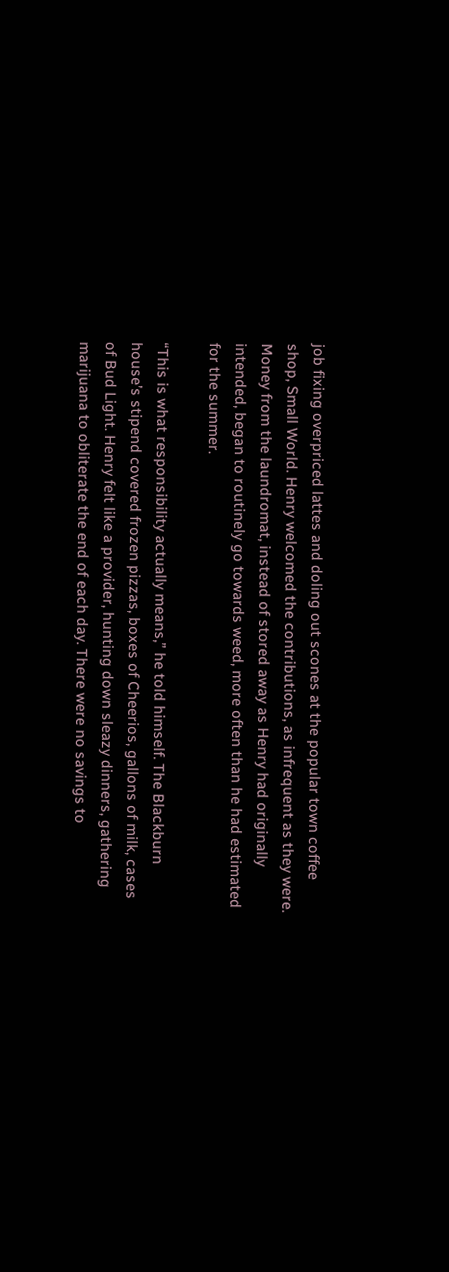job fixing overpriced lattes and doling out scones at the popular town coffee shop, Small World. Henry welcomed the contributions, as infrequent as they were. Money from the laundromat, instead of stored away as Henry had originally intended, began to routinely go towards weed, more often than he had estimated for the summer.

“This is what responsibility actually means,” he told himself. The Blackburn house’s stipend covered frozen pizzas, boxes of Cheerios, gallons of milk, cases of Bud Light. Henry felt like a provider, hunting down sleazy dinners, gathering marijuana to obliterate the end of each day. There were no savings to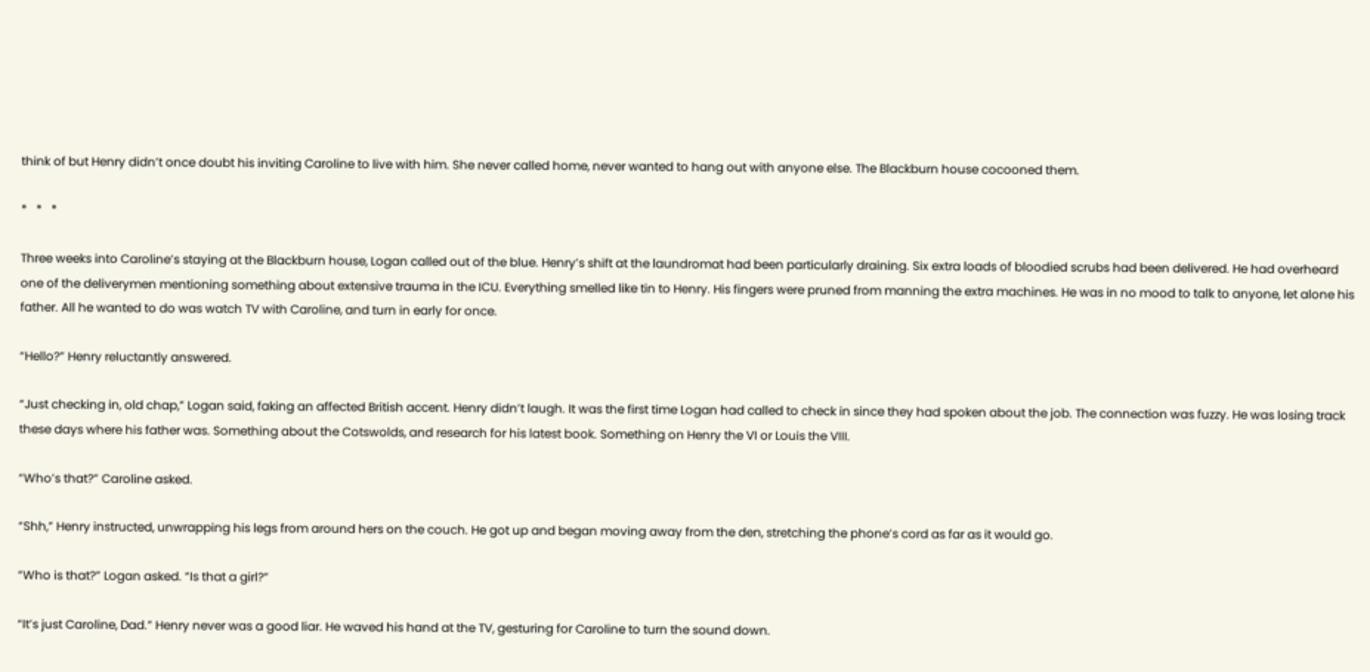think of but Henry didn’t once doubt his inviting Caroline to live with him. She never called home, never wanted to hang out with anyone else. The Blackburn house cocooned them.

*   *   *

Three weeks into Caroline’s staying at the Blackburn house, Logan called out of the blue. Henry’s shift at the laundromat had been particularly draining. Six extra loads of bloodied scrubs had been delivered. He had overheard one of the deliverymen mentioning something about extensive trauma in the ICU. Everything smelled like tin to Henry. His fingers were pruned from manning the extra machines. He was in no mood to talk to anyone, let alone his father. All he wanted to do was watch TV with Caroline, and turn in early for once.

“Hello?” Henry reluctantly answered.

“Just checking in, old chap,” Logan said, faking an affected British accent. Henry didn’t laugh. It was the first time Logan had called to check in since they had spoken about the job. The connection was fuzzy. He was losing track these days where his father was. Something about the Cotswolds, and research for his latest book. Something on Henry the VI or Louis the VIII.

“Who’s that?” Caroline asked.

“Shh,” Henry instructed, unwrapping his legs from around hers on the couch. He got up and began moving away from the den, stretching the phone’s cord as far as it would go.

“Who is that?” Logan asked. “Is that a girl?”

“It’s just Caroline, Dad.” Henry never was a good liar. He waved his hand at the TV, gesturing for Caroline to turn the sound down.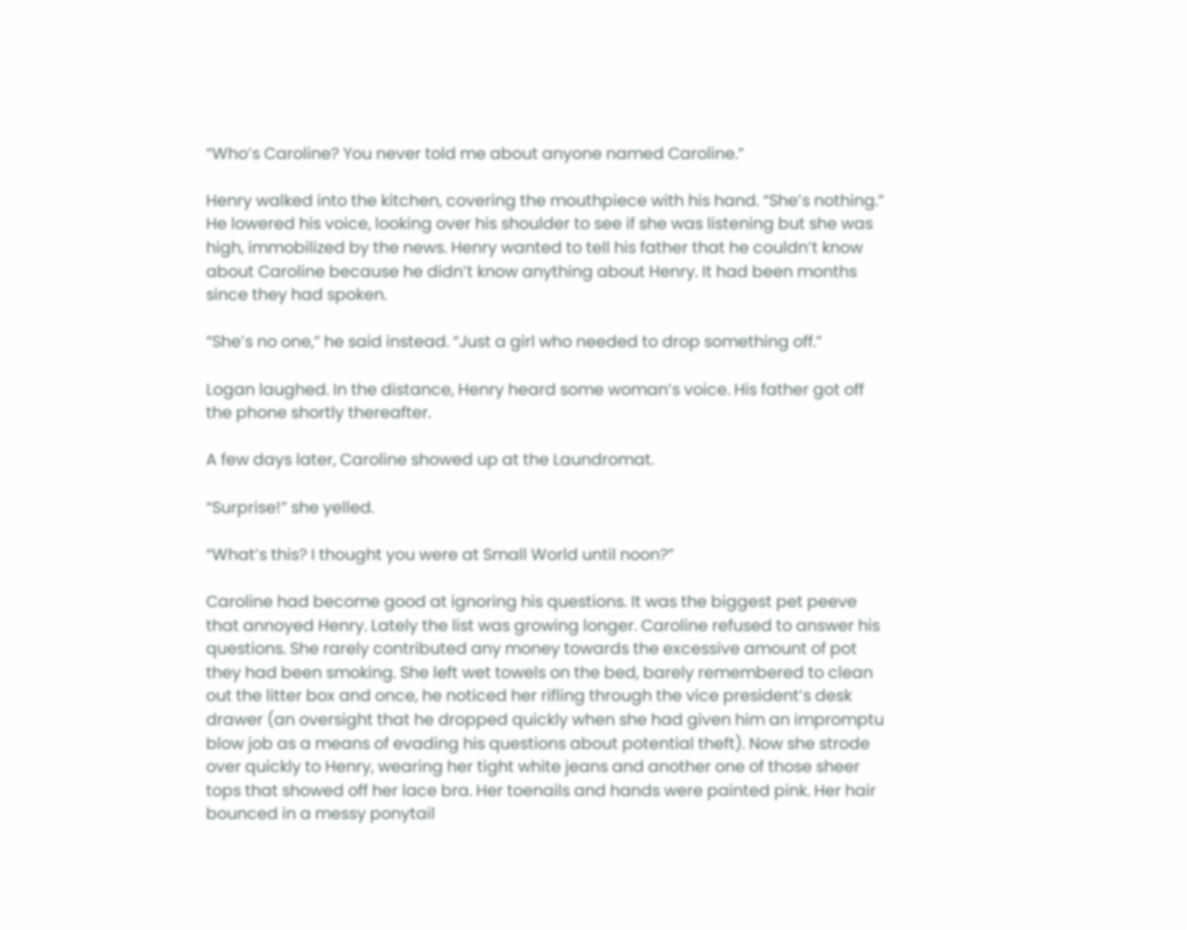“Who’s Caroline? You never told me about anyone named Caroline.”

Henry walked into the kitchen, covering the mouthpiece with his hand. “She’s nothing.” He lowered his voice, looking over his shoulder to see if she was listening but she was high, immobilized by the news. Henry wanted to tell his father that he couldn’t know about Caroline because he didn’t know anything about Henry. It had been months since they had spoken.

“She’s no one,” he said instead. “Just a girl who needed to drop something off.”

Logan laughed. In the distance, Henry heard some woman’s voice. His father got off the phone shortly thereafter.

A few days later, Caroline showed up at the Laundromat.

“Surprise!” she yelled.

“What’s this? I thought you were at Small World until noon?”

Caroline had become good at ignoring his questions. It was the biggest pet peeve that annoyed Henry. Lately the list was growing longer. Caroline refused to answer his questions. She rarely contributed any money towards the excessive amount of pot they had been smoking. She left wet towels on the bed, barely remembered to clean out the litter box and once, he noticed her rifling through the vice president’s desk drawer (an oversight that he dropped quickly when she had given him an impromptu blow job as a means of evading his questions about potential theft). Now she strode over quickly to Henry, wearing her tight white jeans and another one of those sheer tops that showed off her lace bra. Her toenails and hands were painted pink. Her hair bounced in a messy ponytail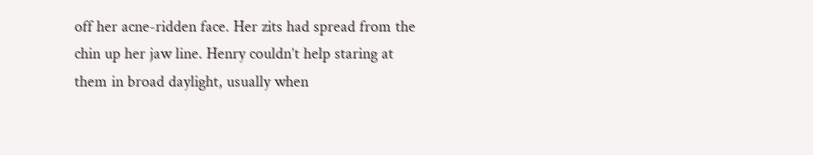off her acne-ridden face. Her zits had spread from the chin up her jaw line. Henry couldn’t help staring at them in broad daylight, usually when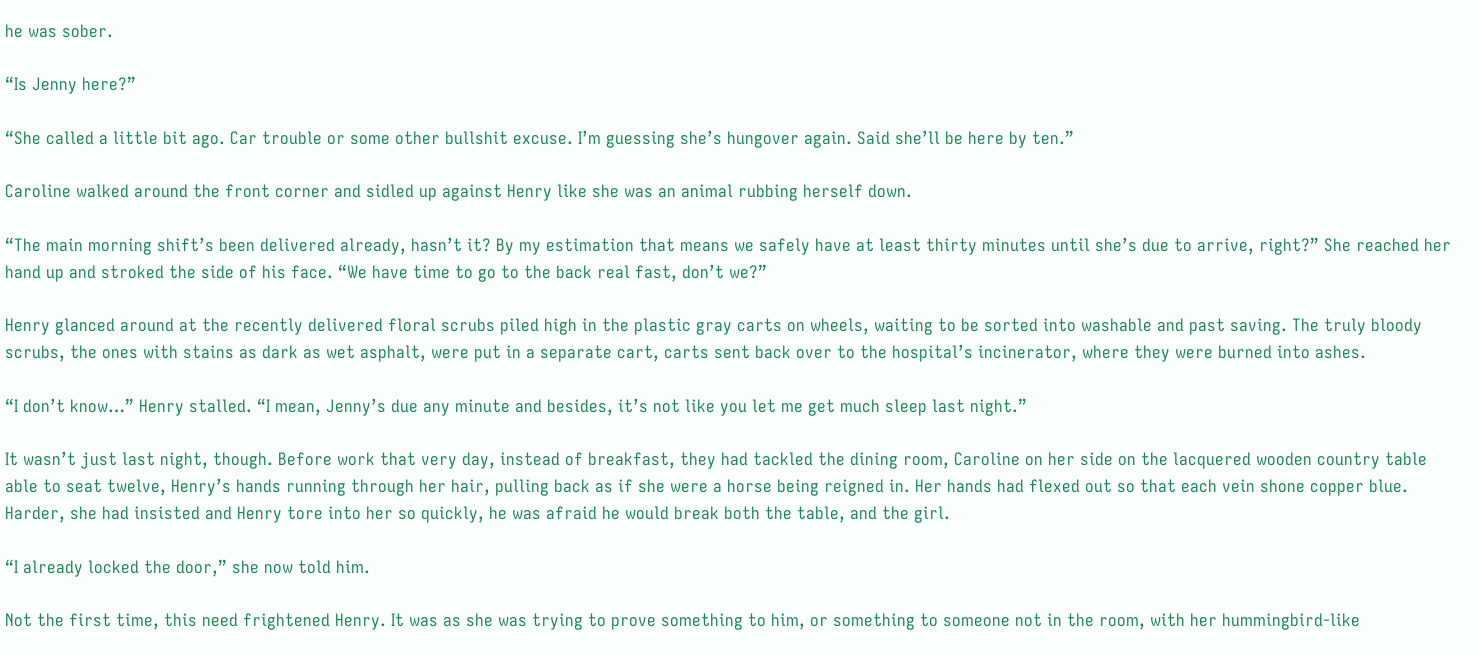he was sober.

“Is Jenny here?”

“She called a little bit ago. Car trouble or some other bullshit excuse. I’m guessing she’s hungover again. Said she’ll be here by ten.”

Caroline walked around the front corner and sidled up against Henry like she was an animal rubbing herself down.

“The main morning shift’s been delivered already, hasn’t it? By my estimation that means we safely have at least thirty minutes until she’s due to arrive, right?” She reached her hand up and stroked the side of his face. “We have time to go to the back real fast, don’t we?”

Henry glanced around at the recently delivered floral scrubs piled high in the plastic gray carts on wheels, waiting to be sorted into washable and past saving. The truly bloody scrubs, the ones with stains as dark as wet asphalt, were put in a separate cart, carts sent back over to the hospital’s incinerator, where they were burned into ashes.

“I don’t know…” Henry stalled. “I mean, Jenny’s due any minute and besides, it’s not like you let me get much sleep last night.”

It wasn’t just last night, though. Before work that very day, instead of breakfast, they had tackled the dining room, Caroline on her side on the lacquered wooden country table able to seat twelve, Henry’s hands running through her hair, pulling back as if she were a horse being reigned in. Her hands had flexed out so that each vein shone copper blue. Harder, she had insisted and Henry tore into her so quickly, he was afraid he would break both the table, and the girl.

“I already locked the door,” she now told him.

Not the first time, this need frightened Henry. It was as she was trying to prove something to him, or something to someone not in the room, with her hummingbird-like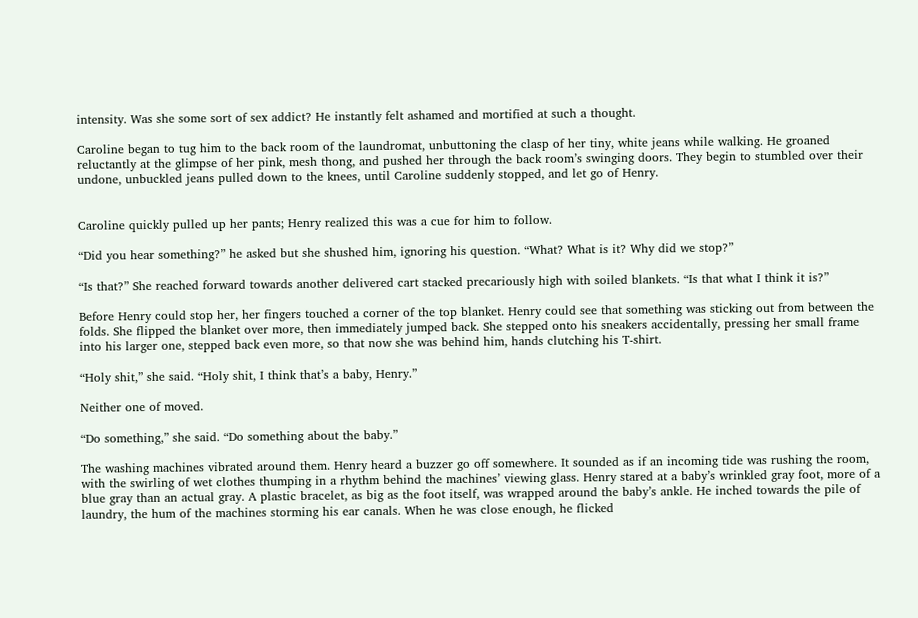intensity. Was she some sort of sex addict? He instantly felt ashamed and mortified at such a thought.

Caroline began to tug him to the back room of the laundromat, unbuttoning the clasp of her tiny, white jeans while walking. He groaned reluctantly at the glimpse of her pink, mesh thong, and pushed her through the back room’s swinging doors. They begin to stumbled over their undone, unbuckled jeans pulled down to the knees, until Caroline suddenly stopped, and let go of Henry.


Caroline quickly pulled up her pants; Henry realized this was a cue for him to follow.

“Did you hear something?” he asked but she shushed him, ignoring his question. “What? What is it? Why did we stop?”

“Is that?” She reached forward towards another delivered cart stacked precariously high with soiled blankets. “Is that what I think it is?”

Before Henry could stop her, her fingers touched a corner of the top blanket. Henry could see that something was sticking out from between the folds. She flipped the blanket over more, then immediately jumped back. She stepped onto his sneakers accidentally, pressing her small frame into his larger one, stepped back even more, so that now she was behind him, hands clutching his T-shirt.

“Holy shit,” she said. “Holy shit, I think that’s a baby, Henry.”

Neither one of moved.

“Do something,” she said. “Do something about the baby.”

The washing machines vibrated around them. Henry heard a buzzer go off somewhere. It sounded as if an incoming tide was rushing the room, with the swirling of wet clothes thumping in a rhythm behind the machines’ viewing glass. Henry stared at a baby’s wrinkled gray foot, more of a blue gray than an actual gray. A plastic bracelet, as big as the foot itself, was wrapped around the baby’s ankle. He inched towards the pile of laundry, the hum of the machines storming his ear canals. When he was close enough, he flicked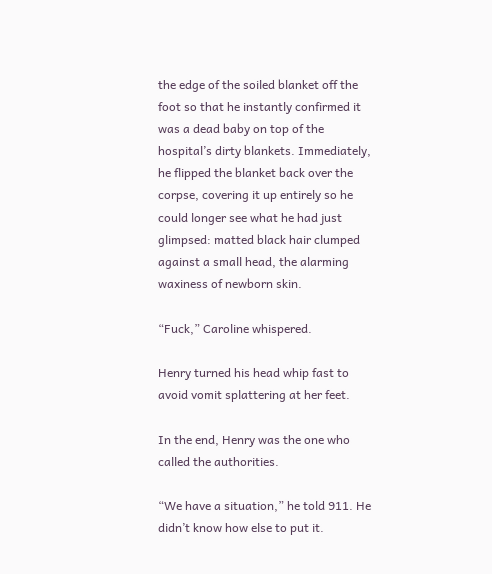the edge of the soiled blanket off the foot so that he instantly confirmed it was a dead baby on top of the hospital’s dirty blankets. Immediately, he flipped the blanket back over the corpse, covering it up entirely so he could longer see what he had just glimpsed: matted black hair clumped against a small head, the alarming waxiness of newborn skin.

“Fuck,” Caroline whispered.

Henry turned his head whip fast to avoid vomit splattering at her feet.

In the end, Henry was the one who called the authorities.

“We have a situation,” he told 911. He didn’t know how else to put it.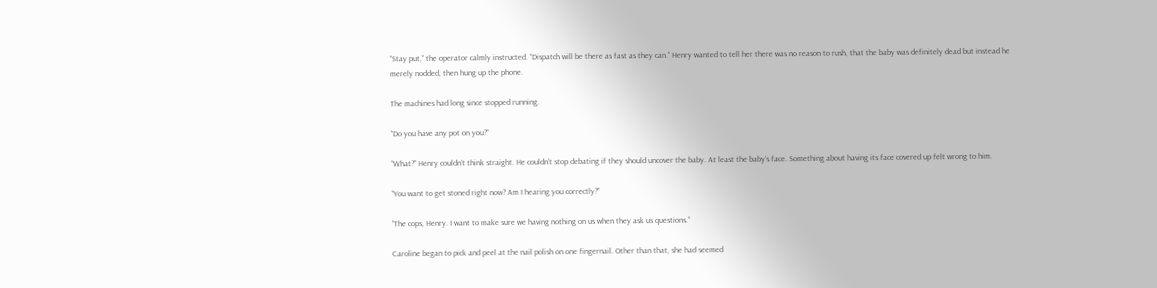“Stay put,” the operator calmly instructed. “Dispatch will be there as fast as they can.” Henry wanted to tell her there was no reason to rush, that the baby was definitely dead but instead he merely nodded, then hung up the phone.

The machines had long since stopped running.

“Do you have any pot on you?”

“What?” Henry couldn’t think straight. He couldn’t stop debating if they should uncover the baby. At least the baby’s face. Something about having its face covered up felt wrong to him.

“You want to get stoned right now? Am I hearing you correctly?”

“The cops, Henry. I want to make sure we having nothing on us when they ask us questions.”

Caroline began to pick and peel at the nail polish on one fingernail. Other than that, she had seemed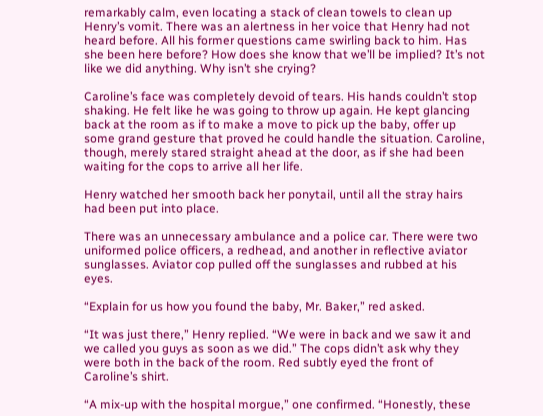remarkably calm, even locating a stack of clean towels to clean up Henry’s vomit. There was an alertness in her voice that Henry had not heard before. All his former questions came swirling back to him. Has she been here before? How does she know that we’ll be implied? It’s not like we did anything. Why isn’t she crying?

Caroline’s face was completely devoid of tears. His hands couldn’t stop shaking. He felt like he was going to throw up again. He kept glancing back at the room as if to make a move to pick up the baby, offer up some grand gesture that proved he could handle the situation. Caroline, though, merely stared straight ahead at the door, as if she had been waiting for the cops to arrive all her life.

Henry watched her smooth back her ponytail, until all the stray hairs had been put into place.

There was an unnecessary ambulance and a police car. There were two uniformed police officers, a redhead, and another in reflective aviator sunglasses. Aviator cop pulled off the sunglasses and rubbed at his eyes.

“Explain for us how you found the baby, Mr. Baker,” red asked.

“It was just there,” Henry replied. “We were in back and we saw it and we called you guys as soon as we did.” The cops didn’t ask why they were both in the back of the room. Red subtly eyed the front of Caroline’s shirt.

“A mix-up with the hospital morgue,” one confirmed. “Honestly, these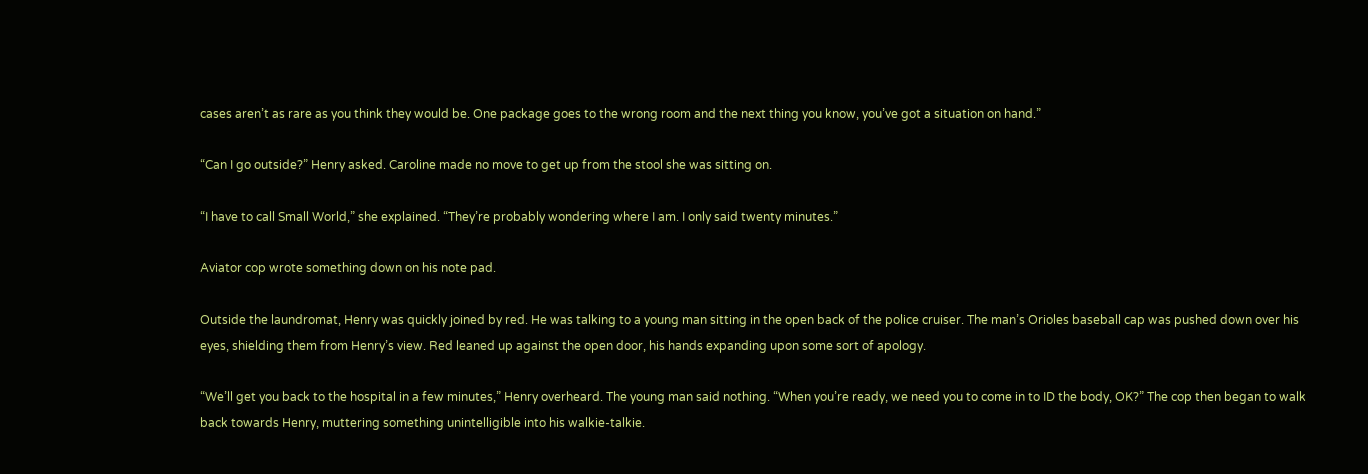cases aren’t as rare as you think they would be. One package goes to the wrong room and the next thing you know, you’ve got a situation on hand.”

“Can I go outside?” Henry asked. Caroline made no move to get up from the stool she was sitting on.

“I have to call Small World,” she explained. “They’re probably wondering where I am. I only said twenty minutes.”

Aviator cop wrote something down on his note pad.

Outside the laundromat, Henry was quickly joined by red. He was talking to a young man sitting in the open back of the police cruiser. The man’s Orioles baseball cap was pushed down over his eyes, shielding them from Henry’s view. Red leaned up against the open door, his hands expanding upon some sort of apology.

“We’ll get you back to the hospital in a few minutes,” Henry overheard. The young man said nothing. “When you’re ready, we need you to come in to ID the body, OK?” The cop then began to walk back towards Henry, muttering something unintelligible into his walkie-talkie.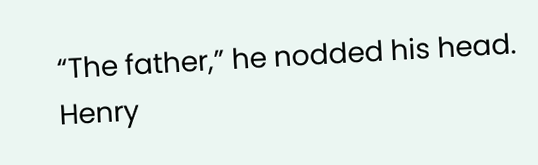“The father,” he nodded his head. Henry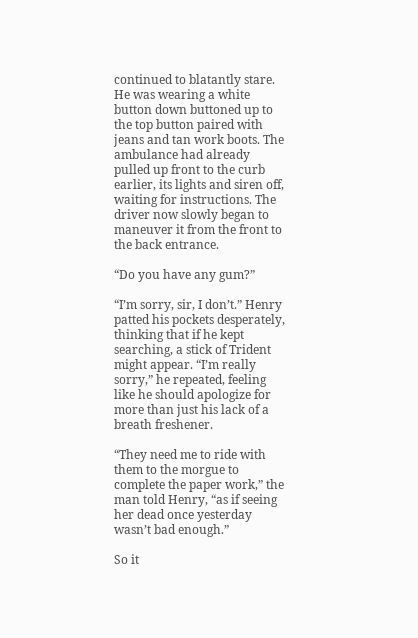continued to blatantly stare. He was wearing a white button down buttoned up to the top button paired with jeans and tan work boots. The ambulance had already pulled up front to the curb earlier, its lights and siren off, waiting for instructions. The driver now slowly began to maneuver it from the front to the back entrance.

“Do you have any gum?”

“I’m sorry, sir, I don’t.” Henry patted his pockets desperately, thinking that if he kept searching, a stick of Trident might appear. “I’m really sorry,” he repeated, feeling like he should apologize for more than just his lack of a breath freshener.

“They need me to ride with them to the morgue to complete the paper work,” the man told Henry, “as if seeing her dead once yesterday wasn’t bad enough.”

So it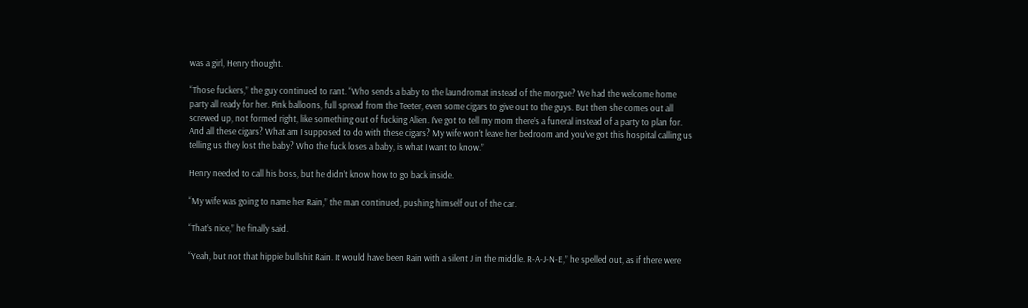was a girl, Henry thought.

“Those fuckers,” the guy continued to rant. “Who sends a baby to the laundromat instead of the morgue? We had the welcome home party all ready for her. Pink balloons, full spread from the Teeter, even some cigars to give out to the guys. But then she comes out all screwed up, not formed right, like something out of fucking Alien. I’ve got to tell my mom there’s a funeral instead of a party to plan for. And all these cigars? What am I supposed to do with these cigars? My wife won’t leave her bedroom and you’ve got this hospital calling us telling us they lost the baby? Who the fuck loses a baby, is what I want to know.”

Henry needed to call his boss, but he didn’t know how to go back inside.

“My wife was going to name her Rain,” the man continued, pushing himself out of the car.

“That’s nice,” he finally said.

“Yeah, but not that hippie bullshit Rain. It would have been Rain with a silent J in the middle. R-A-J-N-E,” he spelled out, as if there were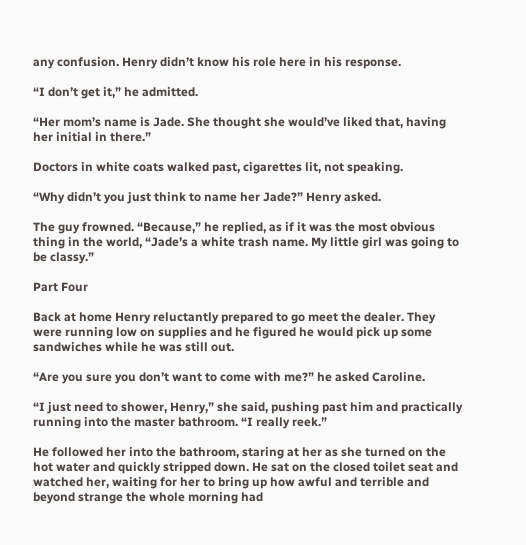any confusion. Henry didn’t know his role here in his response.

“I don’t get it,” he admitted.

“Her mom’s name is Jade. She thought she would’ve liked that, having her initial in there.”

Doctors in white coats walked past, cigarettes lit, not speaking.

“Why didn’t you just think to name her Jade?” Henry asked.

The guy frowned. “Because,” he replied, as if it was the most obvious thing in the world, “Jade’s a white trash name. My little girl was going to be classy.”

Part Four

Back at home Henry reluctantly prepared to go meet the dealer. They were running low on supplies and he figured he would pick up some sandwiches while he was still out.

“Are you sure you don’t want to come with me?” he asked Caroline.

“I just need to shower, Henry,” she said, pushing past him and practically running into the master bathroom. “I really reek.”

He followed her into the bathroom, staring at her as she turned on the hot water and quickly stripped down. He sat on the closed toilet seat and watched her, waiting for her to bring up how awful and terrible and beyond strange the whole morning had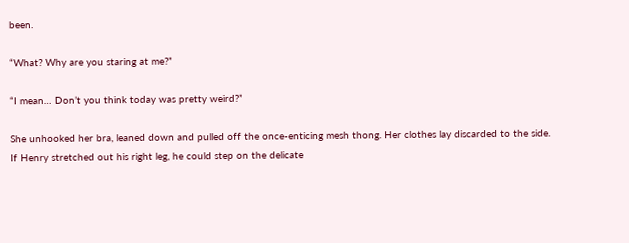been.

“What? Why are you staring at me?”

“I mean… Don’t you think today was pretty weird?”

She unhooked her bra, leaned down and pulled off the once-enticing mesh thong. Her clothes lay discarded to the side. If Henry stretched out his right leg, he could step on the delicate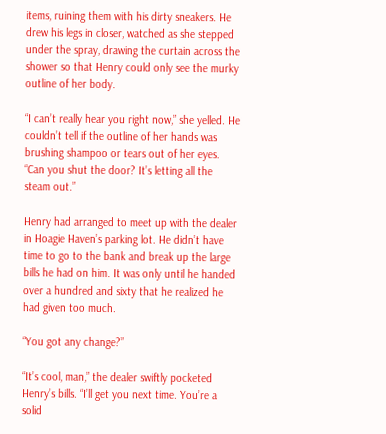items, ruining them with his dirty sneakers. He drew his legs in closer, watched as she stepped under the spray, drawing the curtain across the shower so that Henry could only see the murky outline of her body.

“I can’t really hear you right now,” she yelled. He couldn’t tell if the outline of her hands was brushing shampoo or tears out of her eyes. “Can you shut the door? It’s letting all the steam out.”

Henry had arranged to meet up with the dealer in Hoagie Haven’s parking lot. He didn’t have time to go to the bank and break up the large bills he had on him. It was only until he handed over a hundred and sixty that he realized he had given too much.

“You got any change?”

“It’s cool, man,” the dealer swiftly pocketed Henry’s bills. “I’ll get you next time. You’re a solid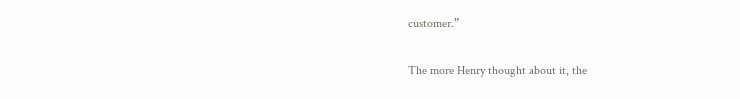customer.”

The more Henry thought about it, the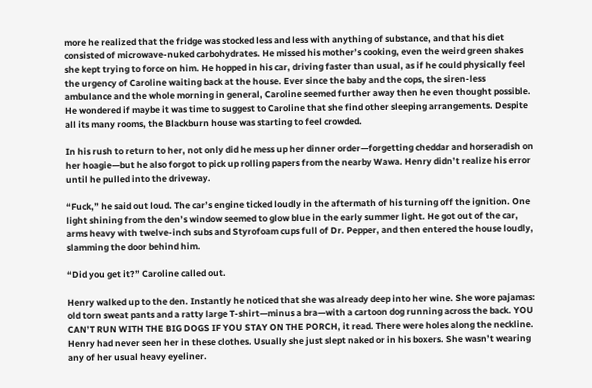more he realized that the fridge was stocked less and less with anything of substance, and that his diet consisted of microwave-nuked carbohydrates. He missed his mother’s cooking, even the weird green shakes she kept trying to force on him. He hopped in his car, driving faster than usual, as if he could physically feel the urgency of Caroline waiting back at the house. Ever since the baby and the cops, the siren-less ambulance and the whole morning in general, Caroline seemed further away then he even thought possible. He wondered if maybe it was time to suggest to Caroline that she find other sleeping arrangements. Despite all its many rooms, the Blackburn house was starting to feel crowded.

In his rush to return to her, not only did he mess up her dinner order—forgetting cheddar and horseradish on her hoagie—but he also forgot to pick up rolling papers from the nearby Wawa. Henry didn’t realize his error until he pulled into the driveway.

“Fuck,” he said out loud. The car’s engine ticked loudly in the aftermath of his turning off the ignition. One light shining from the den’s window seemed to glow blue in the early summer light. He got out of the car, arms heavy with twelve-inch subs and Styrofoam cups full of Dr. Pepper, and then entered the house loudly, slamming the door behind him.

“Did you get it?” Caroline called out.

Henry walked up to the den. Instantly he noticed that she was already deep into her wine. She wore pajamas: old torn sweat pants and a ratty large T-shirt—minus a bra—with a cartoon dog running across the back. YOU CAN’T RUN WITH THE BIG DOGS IF YOU STAY ON THE PORCH, it read. There were holes along the neckline. Henry had never seen her in these clothes. Usually she just slept naked or in his boxers. She wasn’t wearing any of her usual heavy eyeliner.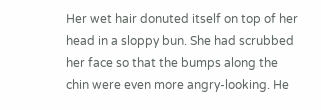Her wet hair donuted itself on top of her head in a sloppy bun. She had scrubbed her face so that the bumps along the chin were even more angry-looking. He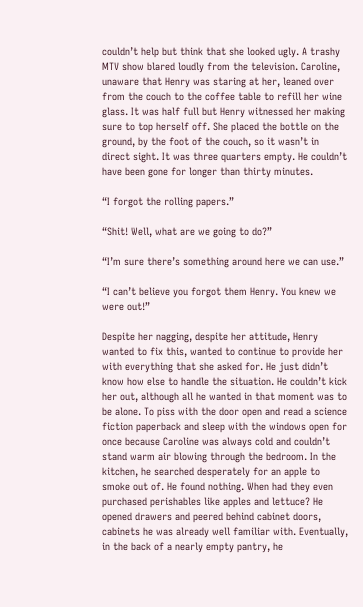couldn’t help but think that she looked ugly. A trashy MTV show blared loudly from the television. Caroline, unaware that Henry was staring at her, leaned over from the couch to the coffee table to refill her wine glass. It was half full but Henry witnessed her making sure to top herself off. She placed the bottle on the ground, by the foot of the couch, so it wasn’t in direct sight. It was three quarters empty. He couldn’t have been gone for longer than thirty minutes.

“I forgot the rolling papers.”

“Shit! Well, what are we going to do?”

“I’m sure there’s something around here we can use.”

“I can’t believe you forgot them Henry. You knew we were out!”

Despite her nagging, despite her attitude, Henry wanted to fix this, wanted to continue to provide her with everything that she asked for. He just didn’t know how else to handle the situation. He couldn’t kick her out, although all he wanted in that moment was to be alone. To piss with the door open and read a science fiction paperback and sleep with the windows open for once because Caroline was always cold and couldn’t stand warm air blowing through the bedroom. In the kitchen, he searched desperately for an apple to smoke out of. He found nothing. When had they even purchased perishables like apples and lettuce? He opened drawers and peered behind cabinet doors, cabinets he was already well familiar with. Eventually, in the back of a nearly empty pantry, he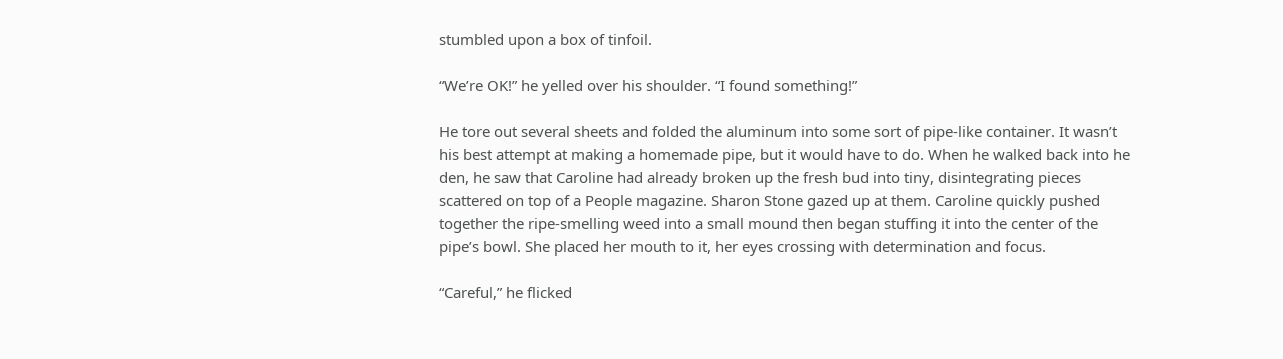stumbled upon a box of tinfoil.

“We’re OK!” he yelled over his shoulder. “I found something!”

He tore out several sheets and folded the aluminum into some sort of pipe-like container. It wasn’t his best attempt at making a homemade pipe, but it would have to do. When he walked back into he den, he saw that Caroline had already broken up the fresh bud into tiny, disintegrating pieces scattered on top of a People magazine. Sharon Stone gazed up at them. Caroline quickly pushed together the ripe-smelling weed into a small mound then began stuffing it into the center of the pipe’s bowl. She placed her mouth to it, her eyes crossing with determination and focus.

“Careful,” he flicked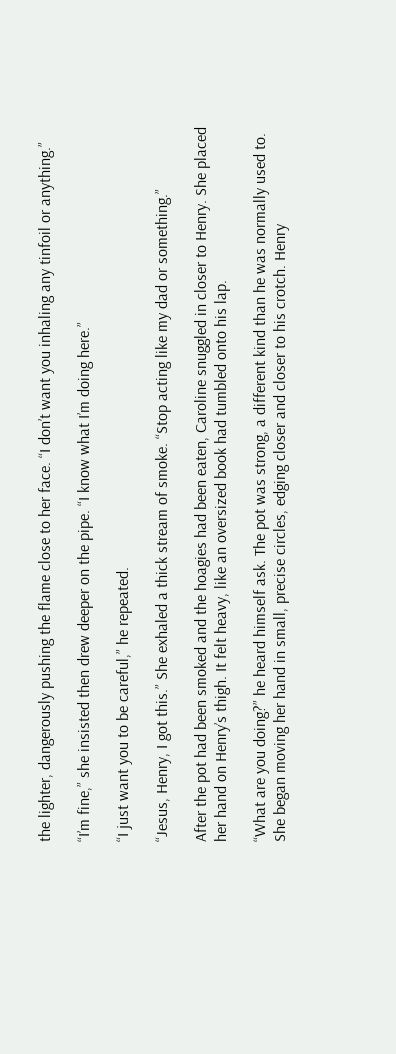the lighter, dangerously pushing the flame close to her face. “I don’t want you inhaling any tinfoil or anything.”

“I’m fine,” she insisted then drew deeper on the pipe. “I know what I’m doing here.”

“I just want you to be careful,” he repeated.

“Jesus, Henry, I got this.” She exhaled a thick stream of smoke. “Stop acting like my dad or something.”

After the pot had been smoked and the hoagies had been eaten, Caroline snuggled in closer to Henry. She placed her hand on Henry’s thigh. It felt heavy, like an oversized book had tumbled onto his lap.

“What are you doing?” he heard himself ask. The pot was strong, a different kind than he was normally used to. She began moving her hand in small, precise circles, edging closer and closer to his crotch. Henry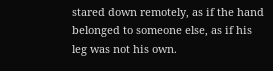stared down remotely, as if the hand belonged to someone else, as if his leg was not his own.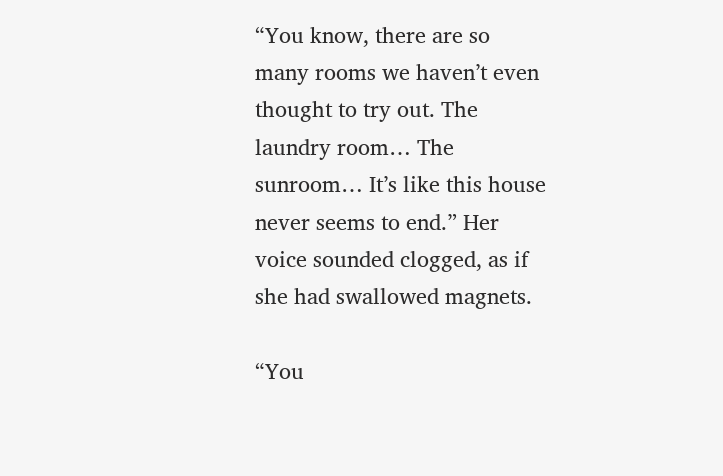“You know, there are so many rooms we haven’t even thought to try out. The laundry room… The sunroom… It’s like this house never seems to end.” Her voice sounded clogged, as if she had swallowed magnets.

“You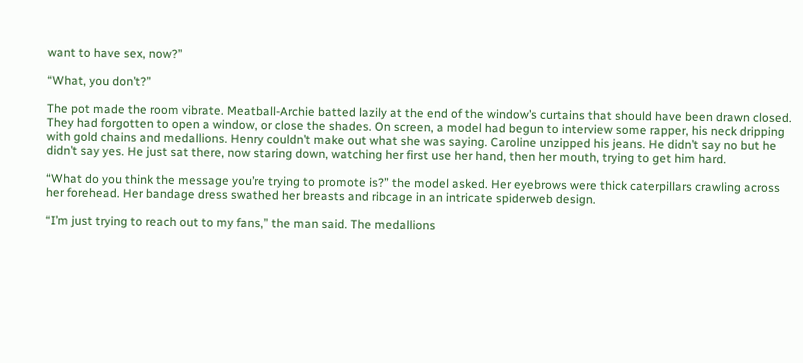want to have sex, now?”

“What, you don’t?”

The pot made the room vibrate. Meatball-Archie batted lazily at the end of the window’s curtains that should have been drawn closed. They had forgotten to open a window, or close the shades. On screen, a model had begun to interview some rapper, his neck dripping with gold chains and medallions. Henry couldn’t make out what she was saying. Caroline unzipped his jeans. He didn’t say no but he didn’t say yes. He just sat there, now staring down, watching her first use her hand, then her mouth, trying to get him hard.

“What do you think the message you’re trying to promote is?” the model asked. Her eyebrows were thick caterpillars crawling across her forehead. Her bandage dress swathed her breasts and ribcage in an intricate spiderweb design.

“I’m just trying to reach out to my fans,” the man said. The medallions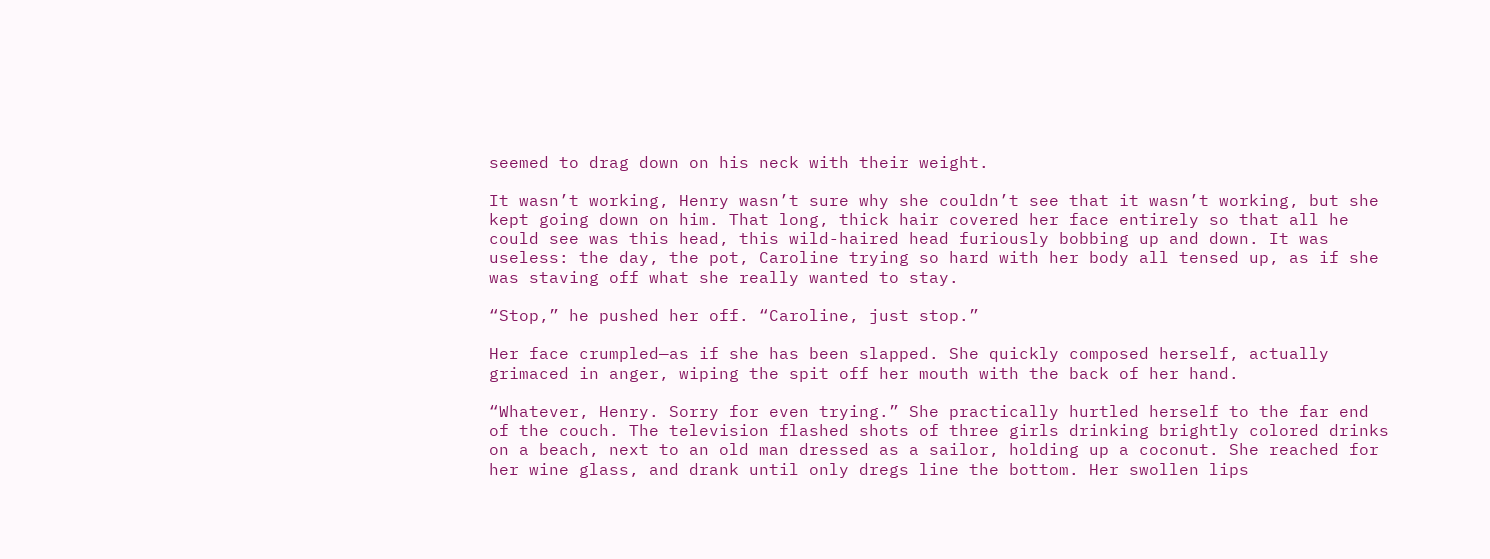seemed to drag down on his neck with their weight.

It wasn’t working, Henry wasn’t sure why she couldn’t see that it wasn’t working, but she kept going down on him. That long, thick hair covered her face entirely so that all he could see was this head, this wild-haired head furiously bobbing up and down. It was useless: the day, the pot, Caroline trying so hard with her body all tensed up, as if she was staving off what she really wanted to stay.

“Stop,” he pushed her off. “Caroline, just stop.”

Her face crumpled—as if she has been slapped. She quickly composed herself, actually grimaced in anger, wiping the spit off her mouth with the back of her hand.

“Whatever, Henry. Sorry for even trying.” She practically hurtled herself to the far end of the couch. The television flashed shots of three girls drinking brightly colored drinks on a beach, next to an old man dressed as a sailor, holding up a coconut. She reached for her wine glass, and drank until only dregs line the bottom. Her swollen lips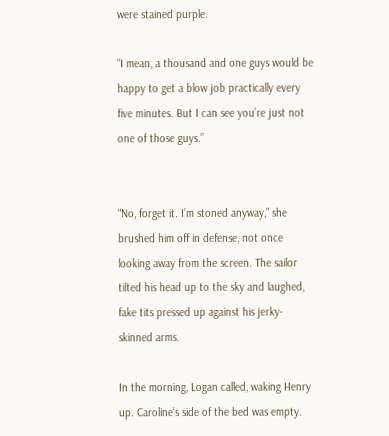were stained purple.

“I mean, a thousand and one guys would be happy to get a blow job practically every five minutes. But I can see you’re just not one of those guys.”


“No, forget it. I’m stoned anyway,” she brushed him off in defense, not once looking away from the screen. The sailor tilted his head up to the sky and laughed, fake tits pressed up against his jerky-skinned arms.

In the morning, Logan called, waking Henry up. Caroline’s side of the bed was empty.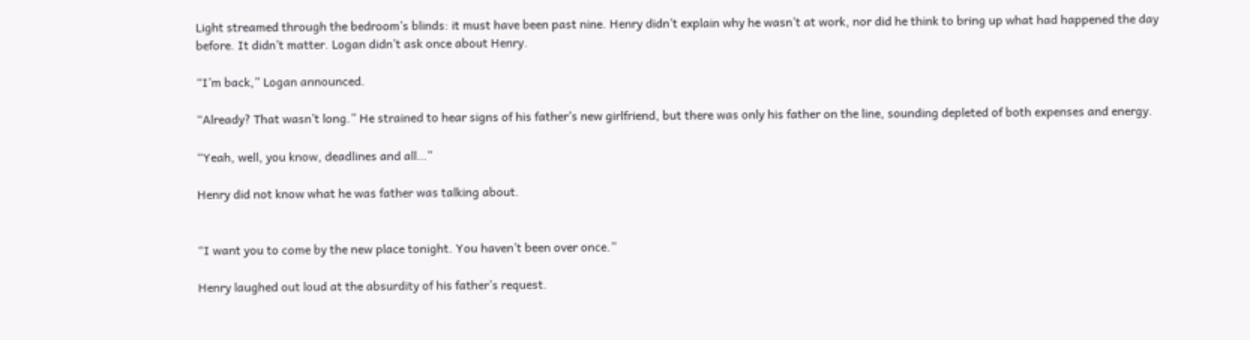Light streamed through the bedroom’s blinds: it must have been past nine. Henry didn’t explain why he wasn’t at work, nor did he think to bring up what had happened the day before. It didn’t matter. Logan didn’t ask once about Henry.

“I’m back,” Logan announced.

“Already? That wasn’t long.” He strained to hear signs of his father’s new girlfriend, but there was only his father on the line, sounding depleted of both expenses and energy.

“Yeah, well, you know, deadlines and all…”

Henry did not know what he was father was talking about.


“I want you to come by the new place tonight. You haven’t been over once.”

Henry laughed out loud at the absurdity of his father’s request.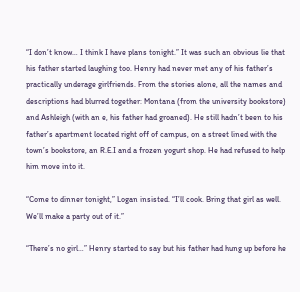“I don’t know… I think I have plans tonight.” It was such an obvious lie that his father started laughing too. Henry had never met any of his father’s practically underage girlfriends. From the stories alone, all the names and descriptions had blurred together: Montana (from the university bookstore) and Ashleigh (with an e, his father had groaned). He still hadn’t been to his father’s apartment located right off of campus, on a street lined with the town’s bookstore, an R.E.I and a frozen yogurt shop. He had refused to help him move into it.

“Come to dinner tonight,” Logan insisted. “I’ll cook. Bring that girl as well. We’ll make a party out of it.”

“There’s no girl…” Henry started to say but his father had hung up before he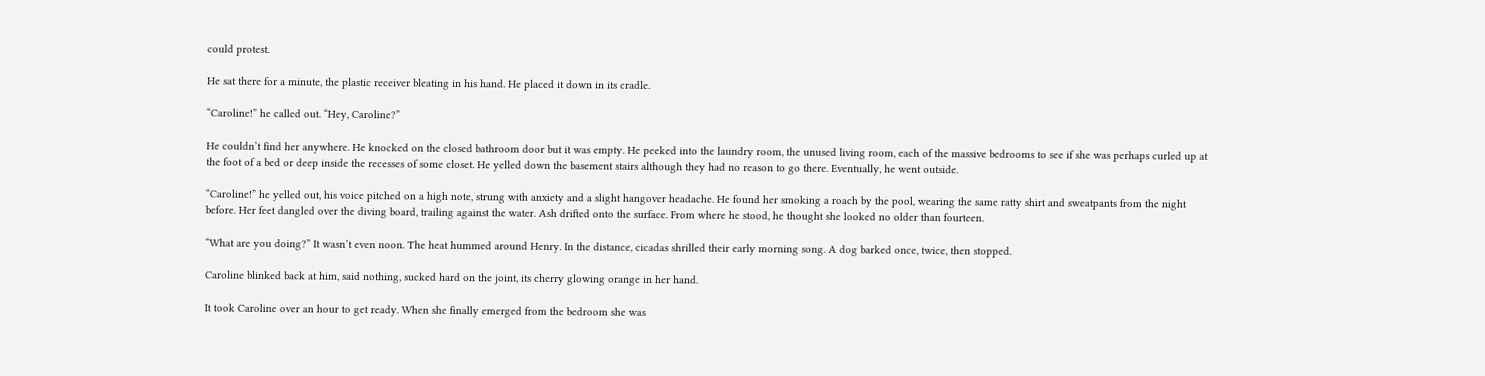could protest.

He sat there for a minute, the plastic receiver bleating in his hand. He placed it down in its cradle.

“Caroline!” he called out. “Hey, Caroline?”

He couldn’t find her anywhere. He knocked on the closed bathroom door but it was empty. He peeked into the laundry room, the unused living room, each of the massive bedrooms to see if she was perhaps curled up at the foot of a bed or deep inside the recesses of some closet. He yelled down the basement stairs although they had no reason to go there. Eventually, he went outside.

“Caroline!” he yelled out, his voice pitched on a high note, strung with anxiety and a slight hangover headache. He found her smoking a roach by the pool, wearing the same ratty shirt and sweatpants from the night before. Her feet dangled over the diving board, trailing against the water. Ash drifted onto the surface. From where he stood, he thought she looked no older than fourteen.

“What are you doing?” It wasn’t even noon. The heat hummed around Henry. In the distance, cicadas shrilled their early morning song. A dog barked once, twice, then stopped.

Caroline blinked back at him, said nothing, sucked hard on the joint, its cherry glowing orange in her hand.

It took Caroline over an hour to get ready. When she finally emerged from the bedroom she was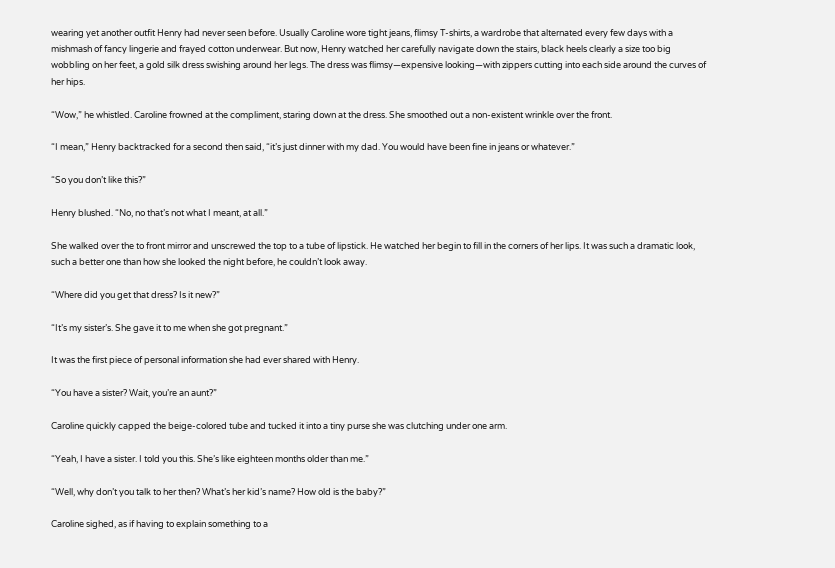wearing yet another outfit Henry had never seen before. Usually Caroline wore tight jeans, flimsy T-shirts, a wardrobe that alternated every few days with a mishmash of fancy lingerie and frayed cotton underwear. But now, Henry watched her carefully navigate down the stairs, black heels clearly a size too big wobbling on her feet, a gold silk dress swishing around her legs. The dress was flimsy—expensive looking—with zippers cutting into each side around the curves of her hips.

“Wow,” he whistled. Caroline frowned at the compliment, staring down at the dress. She smoothed out a non-existent wrinkle over the front.

“I mean,” Henry backtracked for a second then said, “it’s just dinner with my dad. You would have been fine in jeans or whatever.”

“So you don’t like this?”

Henry blushed. “No, no that’s not what I meant, at all.”

She walked over the to front mirror and unscrewed the top to a tube of lipstick. He watched her begin to fill in the corners of her lips. It was such a dramatic look, such a better one than how she looked the night before, he couldn’t look away.

“Where did you get that dress? Is it new?”

“It’s my sister’s. She gave it to me when she got pregnant.”

It was the first piece of personal information she had ever shared with Henry.

“You have a sister? Wait, you’re an aunt?”

Caroline quickly capped the beige-colored tube and tucked it into a tiny purse she was clutching under one arm.

“Yeah, I have a sister. I told you this. She’s like eighteen months older than me.”

“Well, why don’t you talk to her then? What’s her kid’s name? How old is the baby?”

Caroline sighed, as if having to explain something to a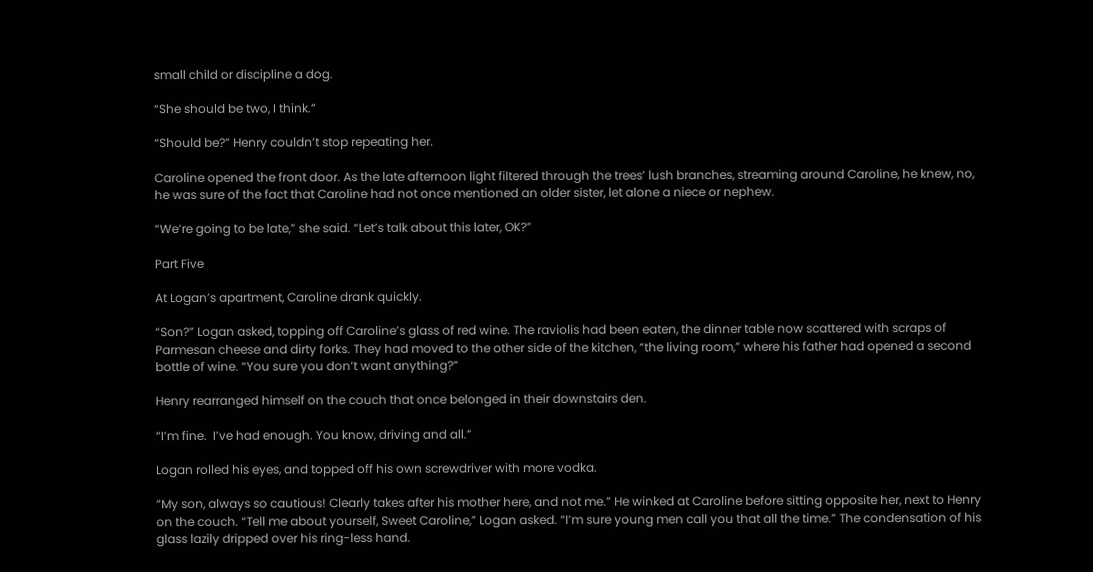small child or discipline a dog.

“She should be two, I think.”

“Should be?” Henry couldn’t stop repeating her.

Caroline opened the front door. As the late afternoon light filtered through the trees’ lush branches, streaming around Caroline, he knew, no, he was sure of the fact that Caroline had not once mentioned an older sister, let alone a niece or nephew.

“We’re going to be late,” she said. “Let’s talk about this later, OK?”

Part Five

At Logan’s apartment, Caroline drank quickly.

“Son?” Logan asked, topping off Caroline’s glass of red wine. The raviolis had been eaten, the dinner table now scattered with scraps of Parmesan cheese and dirty forks. They had moved to the other side of the kitchen, “the living room,” where his father had opened a second bottle of wine. “You sure you don’t want anything?”

Henry rearranged himself on the couch that once belonged in their downstairs den.

“I’m fine.  I’ve had enough. You know, driving and all.”

Logan rolled his eyes, and topped off his own screwdriver with more vodka.

“My son, always so cautious! Clearly takes after his mother here, and not me.” He winked at Caroline before sitting opposite her, next to Henry on the couch. “Tell me about yourself, Sweet Caroline,” Logan asked. “I’m sure young men call you that all the time.” The condensation of his glass lazily dripped over his ring-less hand.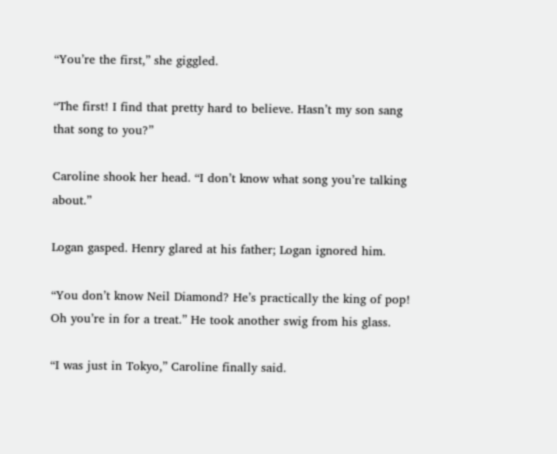“You’re the first,” she giggled.

“The first! I find that pretty hard to believe. Hasn’t my son sang that song to you?”

Caroline shook her head. “I don’t know what song you’re talking about.”

Logan gasped. Henry glared at his father; Logan ignored him.

“You don’t know Neil Diamond? He’s practically the king of pop! Oh you’re in for a treat.” He took another swig from his glass.

“I was just in Tokyo,” Caroline finally said.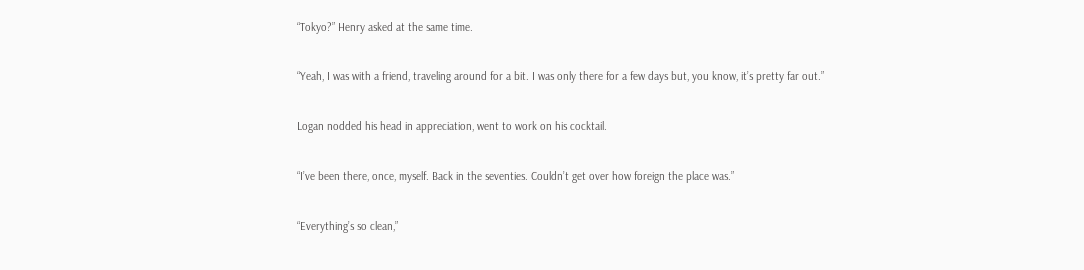“Tokyo?” Henry asked at the same time.

“Yeah, I was with a friend, traveling around for a bit. I was only there for a few days but, you know, it’s pretty far out.”

Logan nodded his head in appreciation, went to work on his cocktail.

“I’ve been there, once, myself. Back in the seventies. Couldn’t get over how foreign the place was.”

“Everything’s so clean,”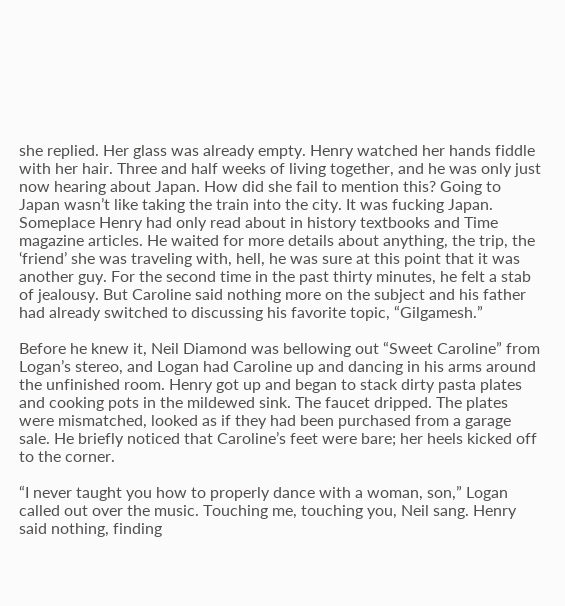she replied. Her glass was already empty. Henry watched her hands fiddle with her hair. Three and half weeks of living together, and he was only just now hearing about Japan. How did she fail to mention this? Going to Japan wasn’t like taking the train into the city. It was fucking Japan. Someplace Henry had only read about in history textbooks and Time magazine articles. He waited for more details about anything, the trip, the ‘friend’ she was traveling with, hell, he was sure at this point that it was another guy. For the second time in the past thirty minutes, he felt a stab of jealousy. But Caroline said nothing more on the subject and his father had already switched to discussing his favorite topic, “Gilgamesh.”

Before he knew it, Neil Diamond was bellowing out “Sweet Caroline” from Logan’s stereo, and Logan had Caroline up and dancing in his arms around the unfinished room. Henry got up and began to stack dirty pasta plates and cooking pots in the mildewed sink. The faucet dripped. The plates were mismatched, looked as if they had been purchased from a garage sale. He briefly noticed that Caroline’s feet were bare; her heels kicked off to the corner.

“I never taught you how to properly dance with a woman, son,” Logan called out over the music. Touching me, touching you, Neil sang. Henry said nothing, finding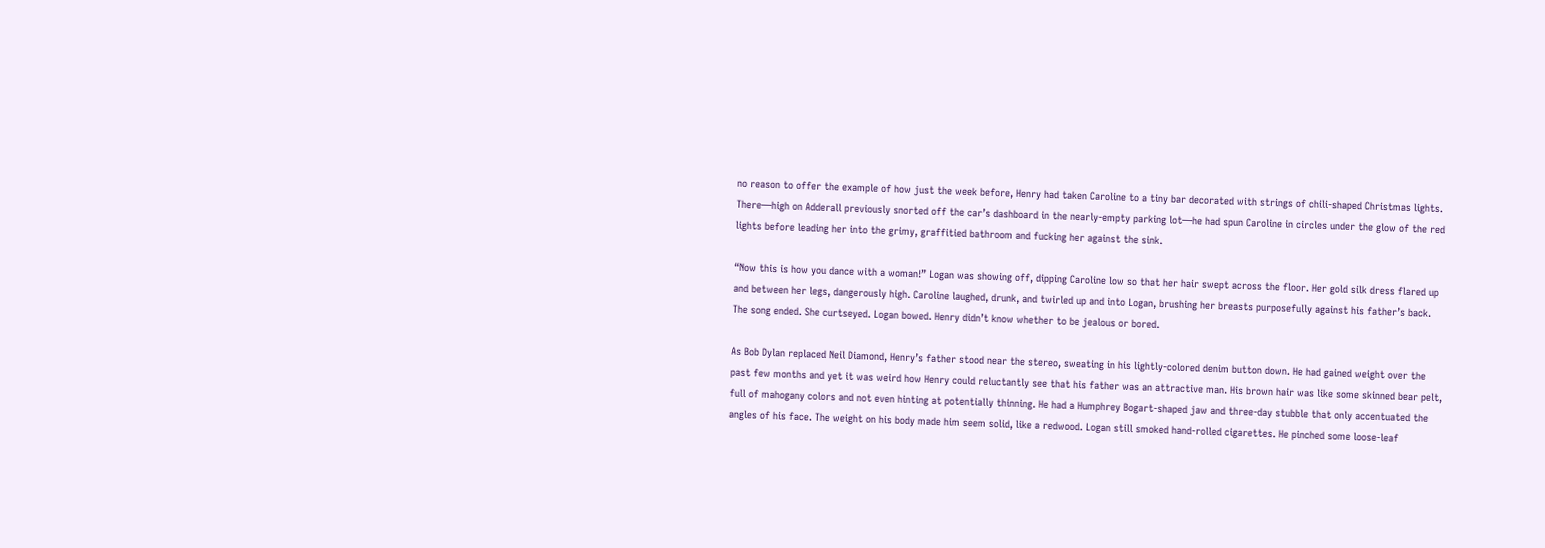no reason to offer the example of how just the week before, Henry had taken Caroline to a tiny bar decorated with strings of chili-shaped Christmas lights. There—high on Adderall previously snorted off the car’s dashboard in the nearly-empty parking lot—he had spun Caroline in circles under the glow of the red lights before leading her into the grimy, graffitied bathroom and fucking her against the sink.

“Now this is how you dance with a woman!” Logan was showing off, dipping Caroline low so that her hair swept across the floor. Her gold silk dress flared up and between her legs, dangerously high. Caroline laughed, drunk, and twirled up and into Logan, brushing her breasts purposefully against his father’s back. The song ended. She curtseyed. Logan bowed. Henry didn’t know whether to be jealous or bored.

As Bob Dylan replaced Neil Diamond, Henry’s father stood near the stereo, sweating in his lightly-colored denim button down. He had gained weight over the past few months and yet it was weird how Henry could reluctantly see that his father was an attractive man. His brown hair was like some skinned bear pelt, full of mahogany colors and not even hinting at potentially thinning. He had a Humphrey Bogart-shaped jaw and three-day stubble that only accentuated the angles of his face. The weight on his body made him seem solid, like a redwood. Logan still smoked hand-rolled cigarettes. He pinched some loose-leaf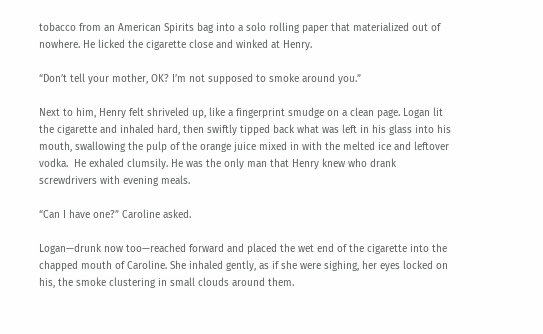tobacco from an American Spirits bag into a solo rolling paper that materialized out of nowhere. He licked the cigarette close and winked at Henry.

“Don’t tell your mother, OK? I’m not supposed to smoke around you.”

Next to him, Henry felt shriveled up, like a fingerprint smudge on a clean page. Logan lit the cigarette and inhaled hard, then swiftly tipped back what was left in his glass into his mouth, swallowing the pulp of the orange juice mixed in with the melted ice and leftover vodka.  He exhaled clumsily. He was the only man that Henry knew who drank screwdrivers with evening meals.

“Can I have one?” Caroline asked.

Logan—drunk now too—reached forward and placed the wet end of the cigarette into the chapped mouth of Caroline. She inhaled gently, as if she were sighing, her eyes locked on his, the smoke clustering in small clouds around them.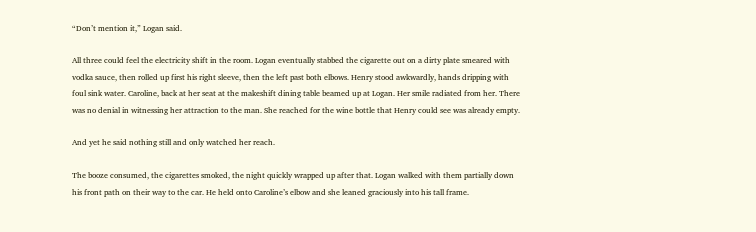“Don’t mention it,” Logan said.

All three could feel the electricity shift in the room. Logan eventually stabbed the cigarette out on a dirty plate smeared with vodka sauce, then rolled up first his right sleeve, then the left past both elbows. Henry stood awkwardly, hands dripping with foul sink water. Caroline, back at her seat at the makeshift dining table beamed up at Logan. Her smile radiated from her. There was no denial in witnessing her attraction to the man. She reached for the wine bottle that Henry could see was already empty.

And yet he said nothing still and only watched her reach.

The booze consumed, the cigarettes smoked, the night quickly wrapped up after that. Logan walked with them partially down his front path on their way to the car. He held onto Caroline’s elbow and she leaned graciously into his tall frame.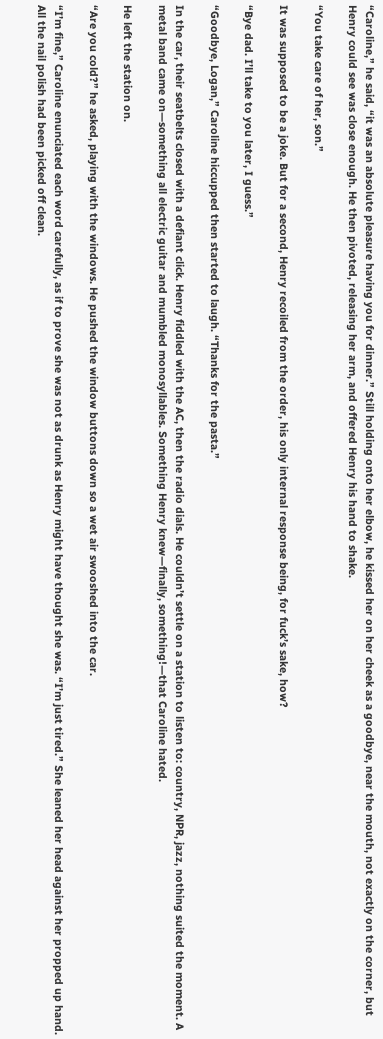“Caroline,” he said, “it was an absolute pleasure having you for dinner.” Still holding onto her elbow, he kissed her on her cheek as a goodbye, near the mouth, not exactly on the corner, but Henry could see was close enough. He then pivoted, releasing her arm, and offered Henry his hand to shake.

“You take care of her, son.”

It was supposed to be a joke. But for a second, Henry recoiled from the order, his only internal response being, for fuck’s sake, how?

“Bye dad. I’ll take to you later, I guess.”

“Goodbye, Logan,” Caroline hiccupped then started to laugh. “Thanks for the pasta.”

In the car, their seatbelts closed with a defiant click. Henry fiddled with the AC, then the radio dials. He couldn’t settle on a station to listen to: country, NPR, jazz, nothing suited the moment. A metal band came on—something all electric guitar and mumbled monosyllables. Something Henry knew—finally, something!—that Caroline hated.

He left the station on.

“Are you cold?” he asked, playing with the windows. He pushed the window buttons down so a wet air swooshed into the car.

“I’m fine,” Caroline enunciated each word carefully, as if to prove she was not as drunk as Henry might have thought she was. “I’m just tired.” She leaned her head against her propped up hand. All the nail polish had been picked off clean.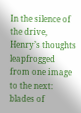In the silence of the drive, Henry’s thoughts leapfrogged from one image to the next: blades of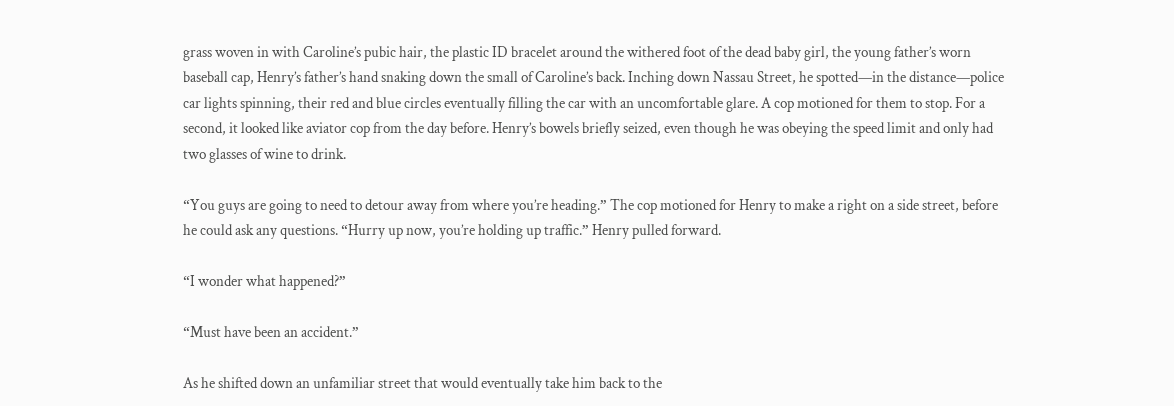grass woven in with Caroline’s pubic hair, the plastic ID bracelet around the withered foot of the dead baby girl, the young father’s worn baseball cap, Henry’s father’s hand snaking down the small of Caroline’s back. Inching down Nassau Street, he spotted—in the distance—police car lights spinning, their red and blue circles eventually filling the car with an uncomfortable glare. A cop motioned for them to stop. For a second, it looked like aviator cop from the day before. Henry’s bowels briefly seized, even though he was obeying the speed limit and only had two glasses of wine to drink.

“You guys are going to need to detour away from where you’re heading.” The cop motioned for Henry to make a right on a side street, before he could ask any questions. “Hurry up now, you’re holding up traffic.” Henry pulled forward.

“I wonder what happened?”

“Must have been an accident.”

As he shifted down an unfamiliar street that would eventually take him back to the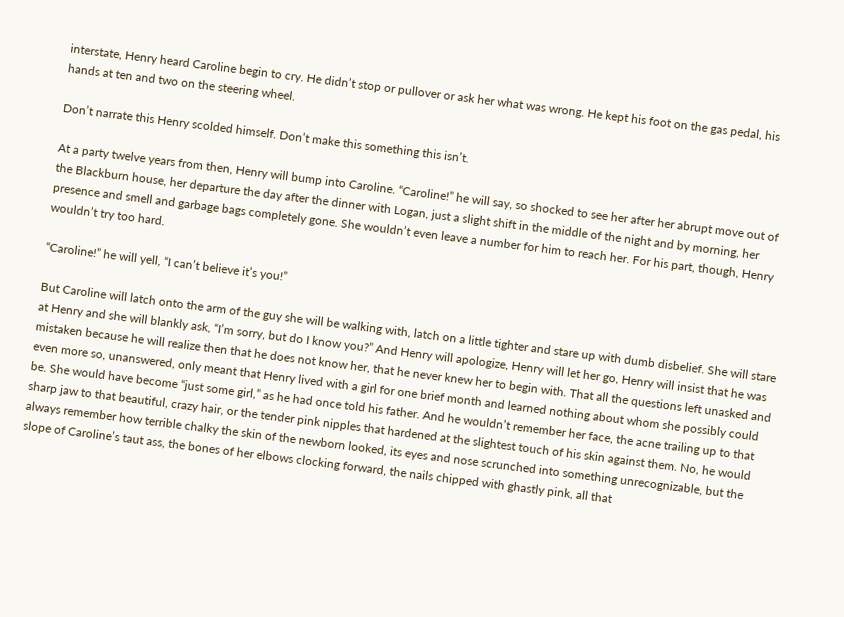interstate, Henry heard Caroline begin to cry. He didn’t stop or pullover or ask her what was wrong. He kept his foot on the gas pedal, his hands at ten and two on the steering wheel.

Don’t narrate this Henry scolded himself. Don’t make this something this isn’t.

At a party twelve years from then, Henry will bump into Caroline. “Caroline!” he will say, so shocked to see her after her abrupt move out of the Blackburn house, her departure the day after the dinner with Logan, just a slight shift in the middle of the night and by morning, her presence and smell and garbage bags completely gone. She wouldn’t even leave a number for him to reach her. For his part, though, Henry wouldn’t try too hard.

“Caroline!” he will yell, “I can’t believe it’s you!”

But Caroline will latch onto the arm of the guy she will be walking with, latch on a little tighter and stare up with dumb disbelief. She will stare at Henry and she will blankly ask, “I’m sorry, but do I know you?” And Henry will apologize, Henry will let her go, Henry will insist that he was mistaken because he will realize then that he does not know her, that he never knew her to begin with. That all the questions left unasked and even more so, unanswered, only meant that Henry lived with a girl for one brief month and learned nothing about whom she possibly could be. She would have become “just some girl,” as he had once told his father. And he wouldn’t remember her face, the acne trailing up to that sharp jaw to that beautiful, crazy hair, or the tender pink nipples that hardened at the slightest touch of his skin against them. No, he would always remember how terrible chalky the skin of the newborn looked, its eyes and nose scrunched into something unrecognizable, but the slope of Caroline’s taut ass, the bones of her elbows clocking forward, the nails chipped with ghastly pink, all that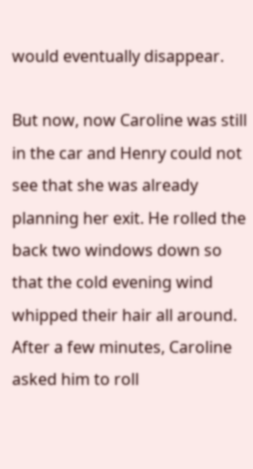would eventually disappear.

But now, now Caroline was still in the car and Henry could not see that she was already planning her exit. He rolled the back two windows down so that the cold evening wind whipped their hair all around. After a few minutes, Caroline asked him to roll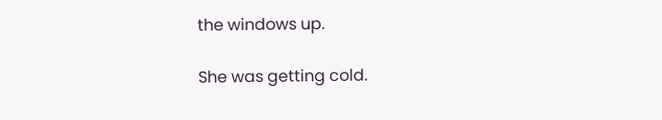the windows up.

She was getting cold.